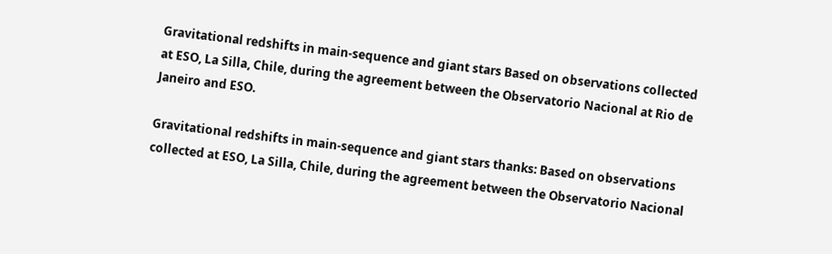Gravitational redshifts in main-sequence and giant stars Based on observations collected at ESO, La Silla, Chile, during the agreement between the Observatorio Nacional at Rio de Janeiro and ESO.

Gravitational redshifts in main-sequence and giant stars thanks: Based on observations collected at ESO, La Silla, Chile, during the agreement between the Observatorio Nacional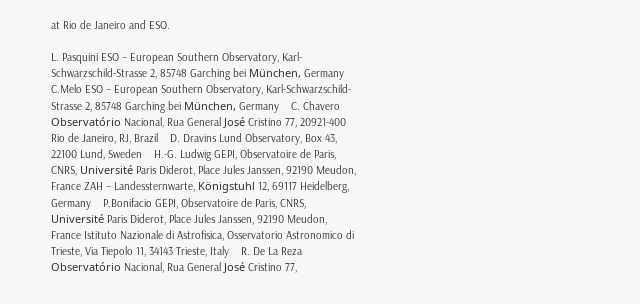at Rio de Janeiro and ESO.

L. Pasquini ESO – European Southern Observatory, Karl-Schwarzschild-Strasse 2, 85748 Garching bei München, Germany    C.Melo ESO – European Southern Observatory, Karl-Schwarzschild-Strasse 2, 85748 Garching bei München, Germany    C. Chavero Observatório Nacional, Rua General José Cristino 77, 20921-400 Rio de Janeiro, RJ, Brazil    D. Dravins Lund Observatory, Box 43, 22100 Lund, Sweden    H.-G. Ludwig GEPI, Observatoire de Paris, CNRS, Université Paris Diderot, Place Jules Janssen, 92190 Meudon, France ZAH – Landessternwarte, Königstuhl 12, 69117 Heidelberg, Germany    P.Bonifacio GEPI, Observatoire de Paris, CNRS, Université Paris Diderot, Place Jules Janssen, 92190 Meudon, France Istituto Nazionale di Astrofisica, Osservatorio Astronomico di Trieste, Via Tiepolo 11, 34143 Trieste, Italy    R. De La Reza Observatório Nacional, Rua General José Cristino 77,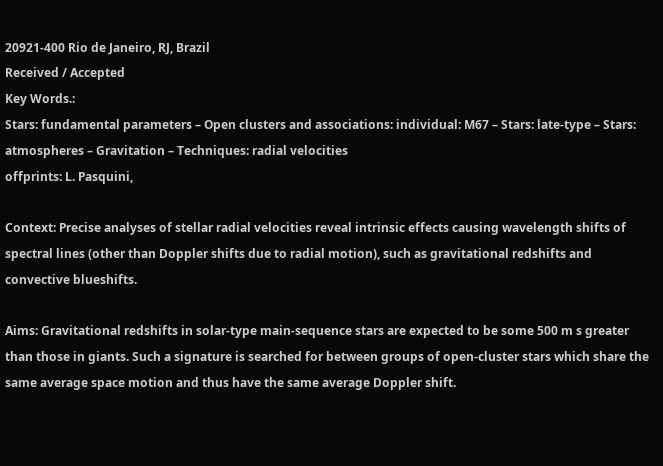20921-400 Rio de Janeiro, RJ, Brazil
Received / Accepted
Key Words.:
Stars: fundamental parameters – Open clusters and associations: individual: M67 – Stars: late-type – Stars: atmospheres – Gravitation – Techniques: radial velocities
offprints: L. Pasquini,

Context: Precise analyses of stellar radial velocities reveal intrinsic effects causing wavelength shifts of spectral lines (other than Doppler shifts due to radial motion), such as gravitational redshifts and convective blueshifts.

Aims: Gravitational redshifts in solar-type main-sequence stars are expected to be some 500 m s greater than those in giants. Such a signature is searched for between groups of open-cluster stars which share the same average space motion and thus have the same average Doppler shift.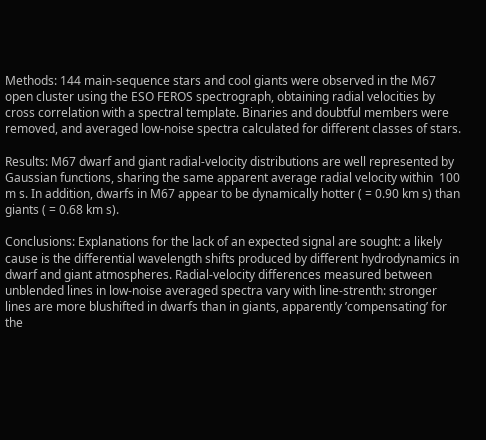Methods: 144 main-sequence stars and cool giants were observed in the M67 open cluster using the ESO FEROS spectrograph, obtaining radial velocities by cross correlation with a spectral template. Binaries and doubtful members were removed, and averaged low-noise spectra calculated for different classes of stars.

Results: M67 dwarf and giant radial-velocity distributions are well represented by Gaussian functions, sharing the same apparent average radial velocity within  100 m s. In addition, dwarfs in M67 appear to be dynamically hotter ( = 0.90 km s) than giants ( = 0.68 km s).

Conclusions: Explanations for the lack of an expected signal are sought: a likely cause is the differential wavelength shifts produced by different hydrodynamics in dwarf and giant atmospheres. Radial-velocity differences measured between unblended lines in low-noise averaged spectra vary with line-strenth: stronger lines are more blushifted in dwarfs than in giants, apparently ’compensating’ for the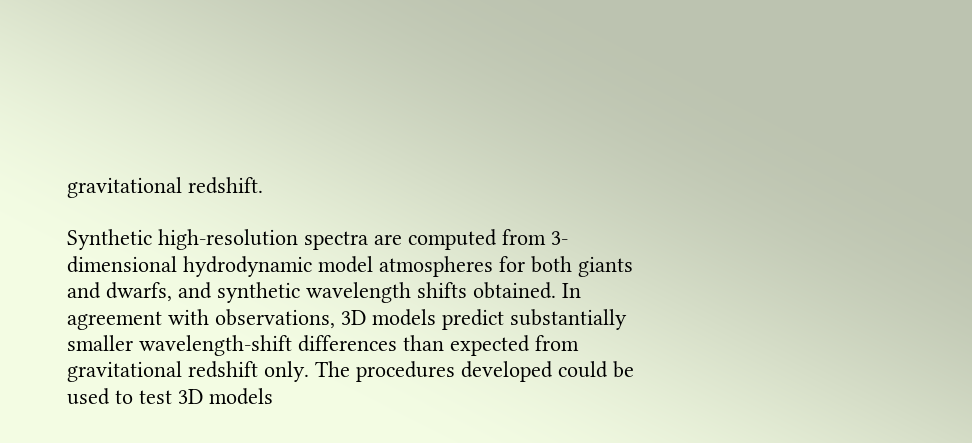gravitational redshift.

Synthetic high-resolution spectra are computed from 3-dimensional hydrodynamic model atmospheres for both giants and dwarfs, and synthetic wavelength shifts obtained. In agreement with observations, 3D models predict substantially smaller wavelength-shift differences than expected from gravitational redshift only. The procedures developed could be used to test 3D models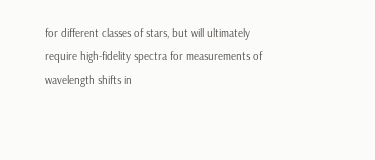for different classes of stars, but will ultimately require high-fidelity spectra for measurements of wavelength shifts in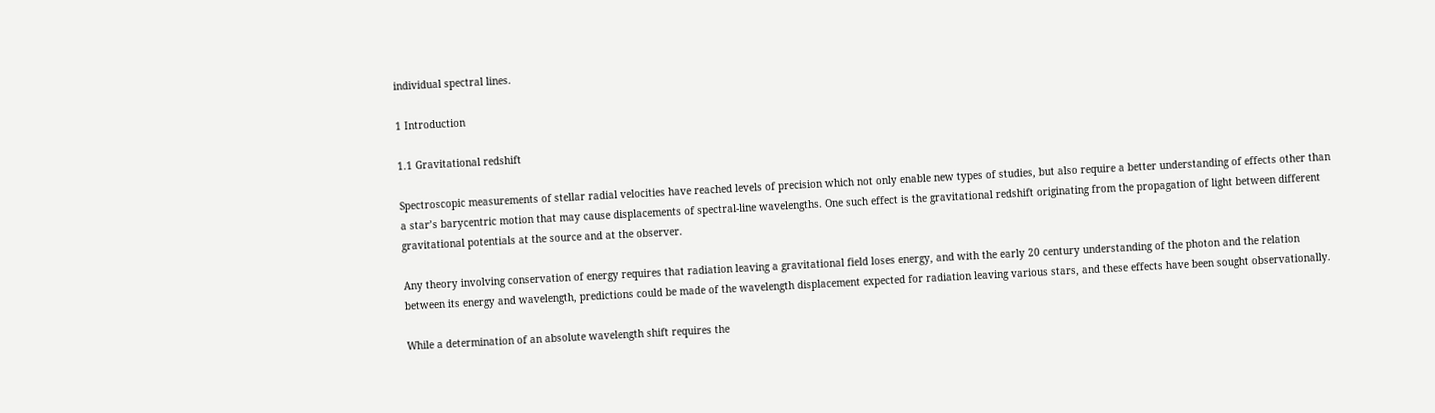individual spectral lines.

1 Introduction

1.1 Gravitational redshift

Spectroscopic measurements of stellar radial velocities have reached levels of precision which not only enable new types of studies, but also require a better understanding of effects other than a star’s barycentric motion that may cause displacements of spectral-line wavelengths. One such effect is the gravitational redshift originating from the propagation of light between different gravitational potentials at the source and at the observer.

Any theory involving conservation of energy requires that radiation leaving a gravitational field loses energy, and with the early 20 century understanding of the photon and the relation between its energy and wavelength, predictions could be made of the wavelength displacement expected for radiation leaving various stars, and these effects have been sought observationally.

While a determination of an absolute wavelength shift requires the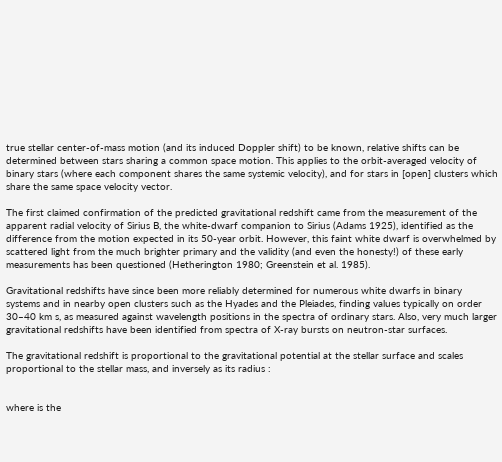true stellar center-of-mass motion (and its induced Doppler shift) to be known, relative shifts can be determined between stars sharing a common space motion. This applies to the orbit-averaged velocity of binary stars (where each component shares the same systemic velocity), and for stars in [open] clusters which share the same space velocity vector.

The first claimed confirmation of the predicted gravitational redshift came from the measurement of the apparent radial velocity of Sirius B, the white-dwarf companion to Sirius (Adams 1925), identified as the difference from the motion expected in its 50-year orbit. However, this faint white dwarf is overwhelmed by scattered light from the much brighter primary and the validity (and even the honesty!) of these early measurements has been questioned (Hetherington 1980; Greenstein et al. 1985).

Gravitational redshifts have since been more reliably determined for numerous white dwarfs in binary systems and in nearby open clusters such as the Hyades and the Pleiades, finding values typically on order 30–40 km s, as measured against wavelength positions in the spectra of ordinary stars. Also, very much larger gravitational redshifts have been identified from spectra of X-ray bursts on neutron-star surfaces.

The gravitational redshift is proportional to the gravitational potential at the stellar surface and scales proportional to the stellar mass, and inversely as its radius :


where is the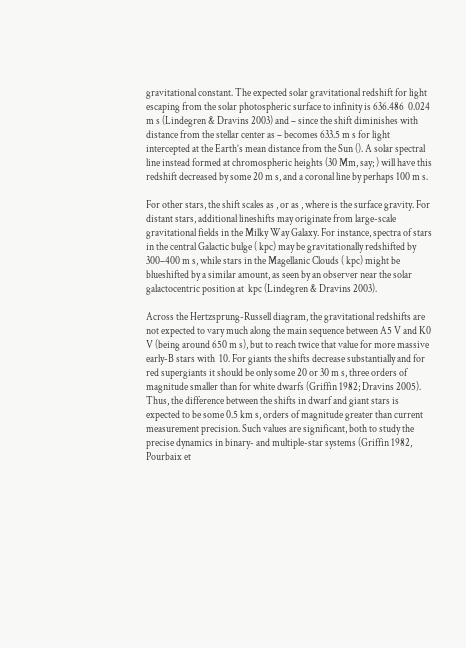gravitational constant. The expected solar gravitational redshift for light escaping from the solar photospheric surface to infinity is 636.486  0.024 m s (Lindegren & Dravins 2003) and – since the shift diminishes with distance from the stellar center as – becomes 633.5 m s for light intercepted at the Earth’s mean distance from the Sun (). A solar spectral line instead formed at chromospheric heights (30 Mm, say; ) will have this redshift decreased by some 20 m s, and a coronal line by perhaps 100 m s.

For other stars, the shift scales as , or as , where is the surface gravity. For distant stars, additional lineshifts may originate from large-scale gravitational fields in the Milky Way Galaxy. For instance, spectra of stars in the central Galactic bulge ( kpc) may be gravitationally redshifted by 300–400 m s, while stars in the Magellanic Clouds ( kpc) might be blueshifted by a similar amount, as seen by an observer near the solar galactocentric position at  kpc (Lindegren & Dravins 2003).

Across the Hertzsprung-Russell diagram, the gravitational redshifts are not expected to vary much along the main sequence between A5 V and K0 V (being around 650 m s), but to reach twice that value for more massive early-B stars with  10. For giants the shifts decrease substantially and for red supergiants it should be only some 20 or 30 m s, three orders of magnitude smaller than for white dwarfs (Griffin 1982; Dravins 2005). Thus, the difference between the shifts in dwarf and giant stars is expected to be some 0.5 km s, orders of magnitude greater than current measurement precision. Such values are significant, both to study the precise dynamics in binary- and multiple-star systems (Griffin 1982, Pourbaix et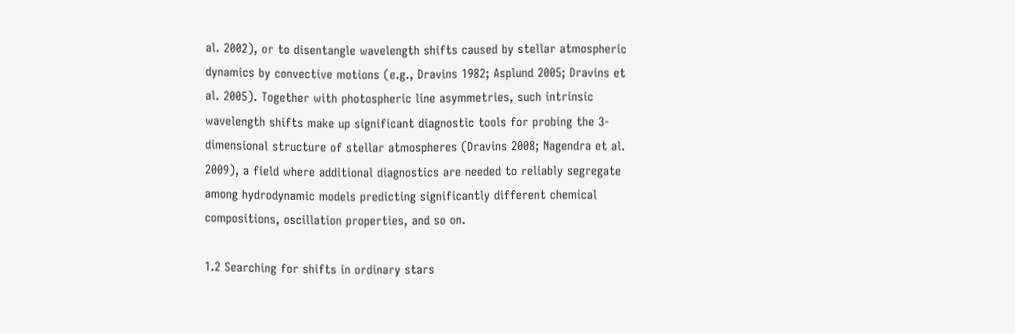al. 2002), or to disentangle wavelength shifts caused by stellar atmospheric dynamics by convective motions (e.g., Dravins 1982; Asplund 2005; Dravins et al. 2005). Together with photospheric line asymmetries, such intrinsic wavelength shifts make up significant diagnostic tools for probing the 3-dimensional structure of stellar atmospheres (Dravins 2008; Nagendra et al. 2009), a field where additional diagnostics are needed to reliably segregate among hydrodynamic models predicting significantly different chemical compositions, oscillation properties, and so on.

1.2 Searching for shifts in ordinary stars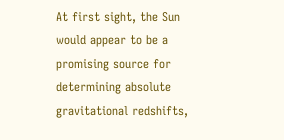At first sight, the Sun would appear to be a promising source for determining absolute gravitational redshifts,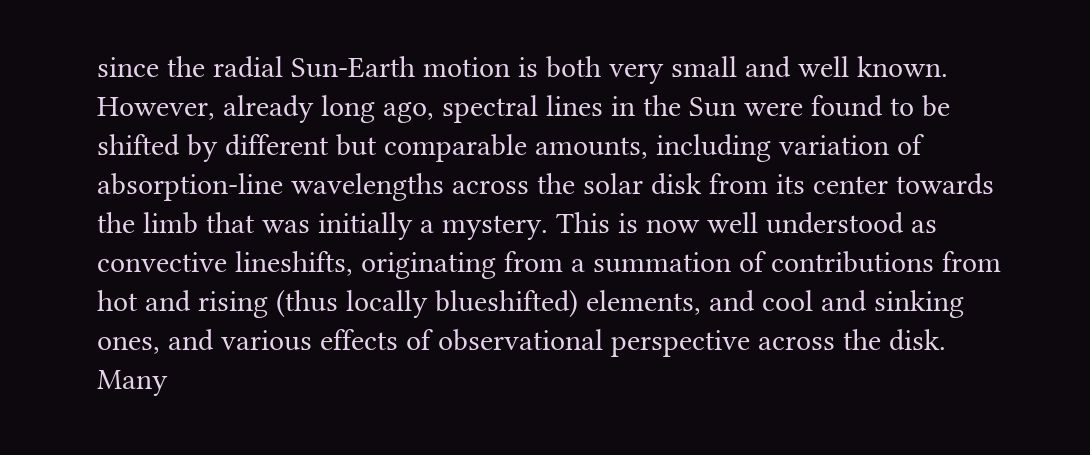since the radial Sun-Earth motion is both very small and well known. However, already long ago, spectral lines in the Sun were found to be shifted by different but comparable amounts, including variation of absorption-line wavelengths across the solar disk from its center towards the limb that was initially a mystery. This is now well understood as convective lineshifts, originating from a summation of contributions from hot and rising (thus locally blueshifted) elements, and cool and sinking ones, and various effects of observational perspective across the disk. Many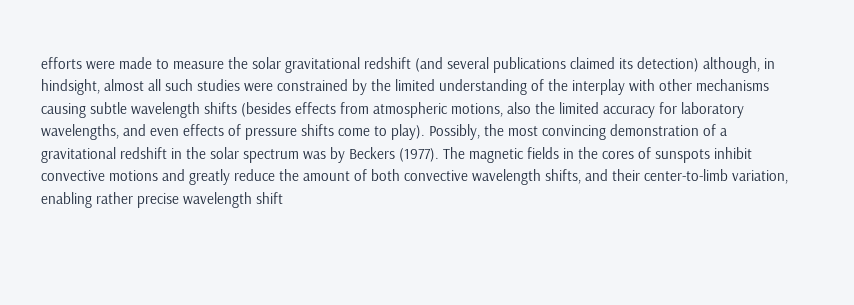efforts were made to measure the solar gravitational redshift (and several publications claimed its detection) although, in hindsight, almost all such studies were constrained by the limited understanding of the interplay with other mechanisms causing subtle wavelength shifts (besides effects from atmospheric motions, also the limited accuracy for laboratory wavelengths, and even effects of pressure shifts come to play). Possibly, the most convincing demonstration of a gravitational redshift in the solar spectrum was by Beckers (1977). The magnetic fields in the cores of sunspots inhibit convective motions and greatly reduce the amount of both convective wavelength shifts, and their center-to-limb variation, enabling rather precise wavelength shift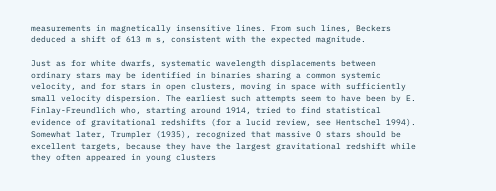measurements in magnetically insensitive lines. From such lines, Beckers deduced a shift of 613 m s, consistent with the expected magnitude.

Just as for white dwarfs, systematic wavelength displacements between ordinary stars may be identified in binaries sharing a common systemic velocity, and for stars in open clusters, moving in space with sufficiently small velocity dispersion. The earliest such attempts seem to have been by E. Finlay-Freundlich who, starting around 1914, tried to find statistical evidence of gravitational redshifts (for a lucid review, see Hentschel 1994). Somewhat later, Trumpler (1935), recognized that massive O stars should be excellent targets, because they have the largest gravitational redshift while they often appeared in young clusters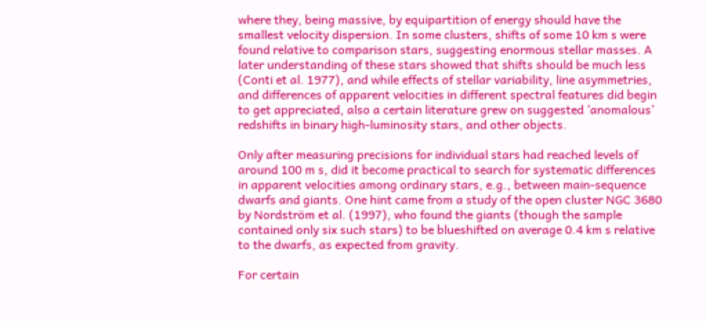where they, being massive, by equipartition of energy should have the smallest velocity dispersion. In some clusters, shifts of some 10 km s were found relative to comparison stars, suggesting enormous stellar masses. A later understanding of these stars showed that shifts should be much less (Conti et al. 1977), and while effects of stellar variability, line asymmetries, and differences of apparent velocities in different spectral features did begin to get appreciated, also a certain literature grew on suggested ’anomalous’ redshifts in binary high-luminosity stars, and other objects.

Only after measuring precisions for individual stars had reached levels of around 100 m s, did it become practical to search for systematic differences in apparent velocities among ordinary stars, e.g., between main-sequence dwarfs and giants. One hint came from a study of the open cluster NGC 3680 by Nordström et al. (1997), who found the giants (though the sample contained only six such stars) to be blueshifted on average 0.4 km s relative to the dwarfs, as expected from gravity.

For certain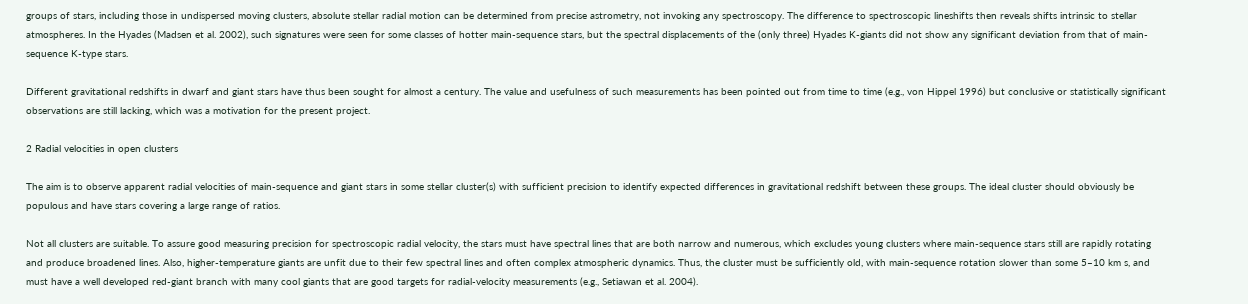groups of stars, including those in undispersed moving clusters, absolute stellar radial motion can be determined from precise astrometry, not invoking any spectroscopy. The difference to spectroscopic lineshifts then reveals shifts intrinsic to stellar atmospheres. In the Hyades (Madsen et al. 2002), such signatures were seen for some classes of hotter main-sequence stars, but the spectral displacements of the (only three) Hyades K-giants did not show any significant deviation from that of main-sequence K-type stars.

Different gravitational redshifts in dwarf and giant stars have thus been sought for almost a century. The value and usefulness of such measurements has been pointed out from time to time (e.g., von Hippel 1996) but conclusive or statistically significant observations are still lacking, which was a motivation for the present project.

2 Radial velocities in open clusters

The aim is to observe apparent radial velocities of main-sequence and giant stars in some stellar cluster(s) with sufficient precision to identify expected differences in gravitational redshift between these groups. The ideal cluster should obviously be populous and have stars covering a large range of ratios.

Not all clusters are suitable. To assure good measuring precision for spectroscopic radial velocity, the stars must have spectral lines that are both narrow and numerous, which excludes young clusters where main-sequence stars still are rapidly rotating and produce broadened lines. Also, higher-temperature giants are unfit due to their few spectral lines and often complex atmospheric dynamics. Thus, the cluster must be sufficiently old, with main-sequence rotation slower than some 5–10 km s, and must have a well developed red-giant branch with many cool giants that are good targets for radial-velocity measurements (e.g., Setiawan et al. 2004).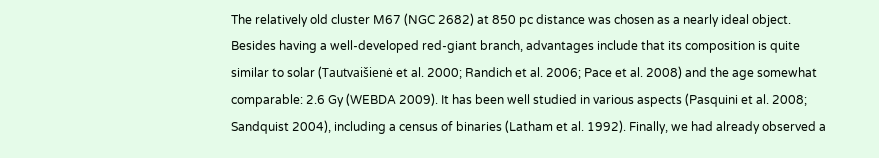The relatively old cluster M67 (NGC 2682) at 850 pc distance was chosen as a nearly ideal object. Besides having a well-developed red-giant branch, advantages include that its composition is quite similar to solar (Tautvaišienė et al. 2000; Randich et al. 2006; Pace et al. 2008) and the age somewhat comparable: 2.6 Gy (WEBDA 2009). It has been well studied in various aspects (Pasquini et al. 2008; Sandquist 2004), including a census of binaries (Latham et al. 1992). Finally, we had already observed a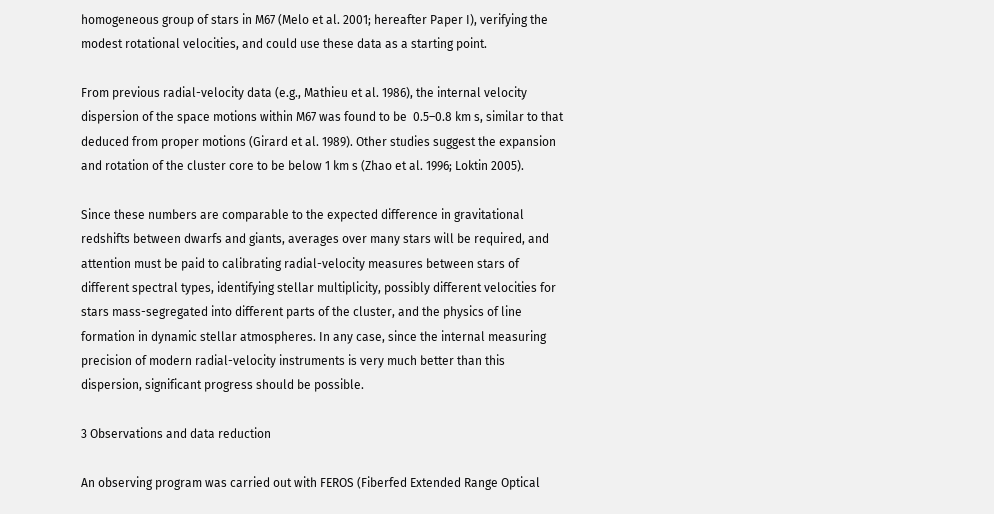homogeneous group of stars in M67 (Melo et al. 2001; hereafter Paper I), verifying the modest rotational velocities, and could use these data as a starting point.

From previous radial-velocity data (e.g., Mathieu et al. 1986), the internal velocity dispersion of the space motions within M67 was found to be  0.5–0.8 km s, similar to that deduced from proper motions (Girard et al. 1989). Other studies suggest the expansion and rotation of the cluster core to be below 1 km s (Zhao et al. 1996; Loktin 2005).

Since these numbers are comparable to the expected difference in gravitational redshifts between dwarfs and giants, averages over many stars will be required, and attention must be paid to calibrating radial-velocity measures between stars of different spectral types, identifying stellar multiplicity, possibly different velocities for stars mass-segregated into different parts of the cluster, and the physics of line formation in dynamic stellar atmospheres. In any case, since the internal measuring precision of modern radial-velocity instruments is very much better than this dispersion, significant progress should be possible.

3 Observations and data reduction

An observing program was carried out with FEROS (Fiberfed Extended Range Optical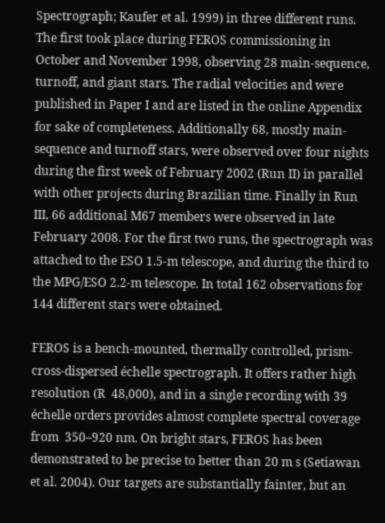Spectrograph; Kaufer et al. 1999) in three different runs. The first took place during FEROS commissioning in October and November 1998, observing 28 main-sequence, turnoff, and giant stars. The radial velocities and were published in Paper I and are listed in the online Appendix for sake of completeness. Additionally 68, mostly main-sequence and turnoff stars, were observed over four nights during the first week of February 2002 (Run II) in parallel with other projects during Brazilian time. Finally in Run III, 66 additional M67 members were observed in late February 2008. For the first two runs, the spectrograph was attached to the ESO 1.5-m telescope, and during the third to the MPG/ESO 2.2-m telescope. In total 162 observations for 144 different stars were obtained.

FEROS is a bench-mounted, thermally controlled, prism-cross-dispersed échelle spectrograph. It offers rather high resolution (R  48,000), and in a single recording with 39 échelle orders provides almost complete spectral coverage from  350–920 nm. On bright stars, FEROS has been demonstrated to be precise to better than 20 m s (Setiawan et al. 2004). Our targets are substantially fainter, but an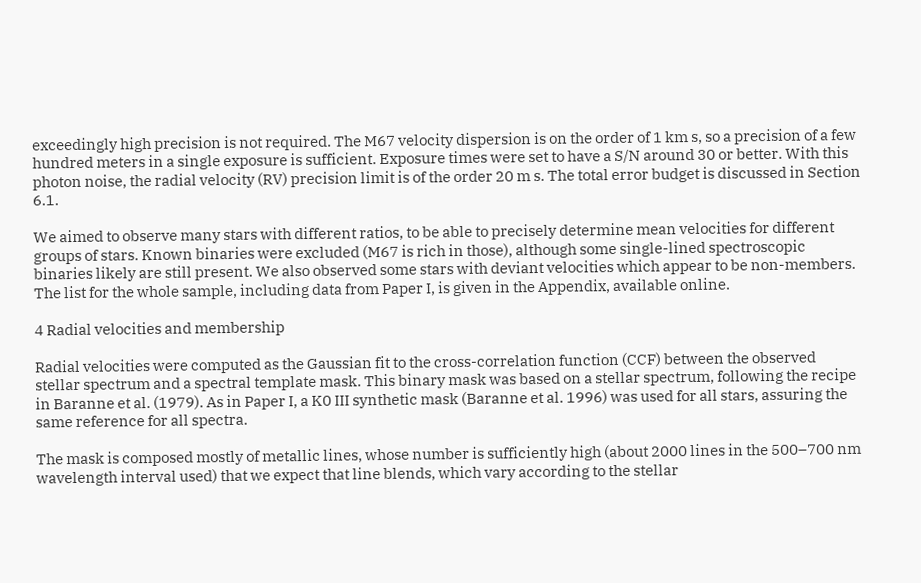exceedingly high precision is not required. The M67 velocity dispersion is on the order of 1 km s, so a precision of a few hundred meters in a single exposure is sufficient. Exposure times were set to have a S/N around 30 or better. With this photon noise, the radial velocity (RV) precision limit is of the order 20 m s. The total error budget is discussed in Section 6.1.

We aimed to observe many stars with different ratios, to be able to precisely determine mean velocities for different groups of stars. Known binaries were excluded (M67 is rich in those), although some single-lined spectroscopic binaries likely are still present. We also observed some stars with deviant velocities which appear to be non-members. The list for the whole sample, including data from Paper I, is given in the Appendix, available online.

4 Radial velocities and membership

Radial velocities were computed as the Gaussian fit to the cross-correlation function (CCF) between the observed stellar spectrum and a spectral template mask. This binary mask was based on a stellar spectrum, following the recipe in Baranne et al. (1979). As in Paper I, a K0 III synthetic mask (Baranne et al. 1996) was used for all stars, assuring the same reference for all spectra.

The mask is composed mostly of metallic lines, whose number is sufficiently high (about 2000 lines in the 500–700 nm wavelength interval used) that we expect that line blends, which vary according to the stellar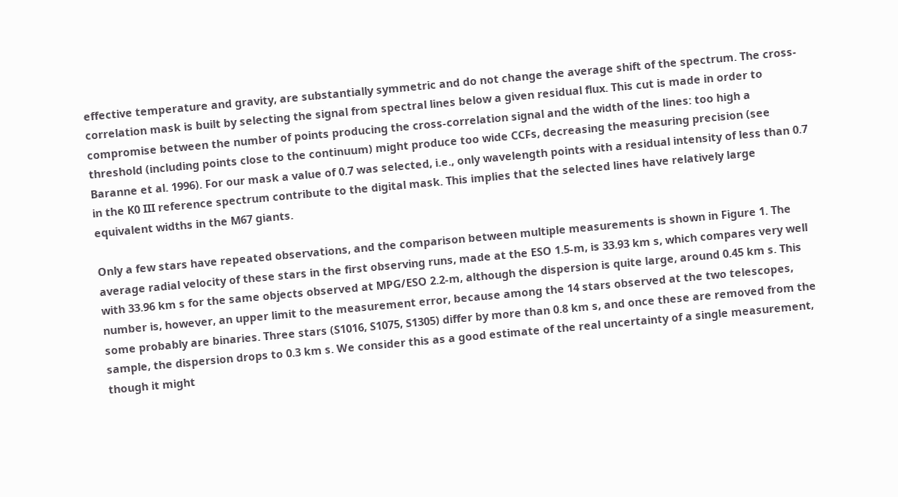effective temperature and gravity, are substantially symmetric and do not change the average shift of the spectrum. The cross-correlation mask is built by selecting the signal from spectral lines below a given residual flux. This cut is made in order to compromise between the number of points producing the cross-correlation signal and the width of the lines: too high a threshold (including points close to the continuum) might produce too wide CCFs, decreasing the measuring precision (see Baranne et al. 1996). For our mask a value of 0.7 was selected, i.e., only wavelength points with a residual intensity of less than 0.7 in the K0 III reference spectrum contribute to the digital mask. This implies that the selected lines have relatively large equivalent widths in the M67 giants.

Only a few stars have repeated observations, and the comparison between multiple measurements is shown in Figure 1. The average radial velocity of these stars in the first observing runs, made at the ESO 1.5-m, is 33.93 km s, which compares very well with 33.96 km s for the same objects observed at MPG/ESO 2.2-m, although the dispersion is quite large, around 0.45 km s. This number is, however, an upper limit to the measurement error, because among the 14 stars observed at the two telescopes, some probably are binaries. Three stars (S1016, S1075, S1305) differ by more than 0.8 km s, and once these are removed from the sample, the dispersion drops to 0.3 km s. We consider this as a good estimate of the real uncertainty of a single measurement, though it might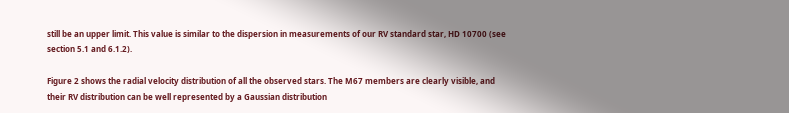still be an upper limit. This value is similar to the dispersion in measurements of our RV standard star, HD 10700 (see section 5.1 and 6.1.2).

Figure 2 shows the radial velocity distribution of all the observed stars. The M67 members are clearly visible, and their RV distribution can be well represented by a Gaussian distribution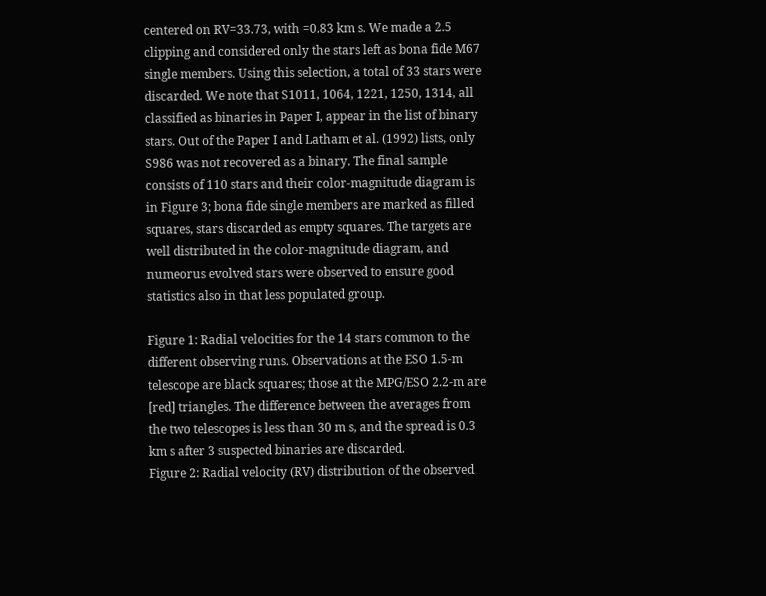centered on RV=33.73, with =0.83 km s. We made a 2.5 clipping and considered only the stars left as bona fide M67 single members. Using this selection, a total of 33 stars were discarded. We note that S1011, 1064, 1221, 1250, 1314, all classified as binaries in Paper I, appear in the list of binary stars. Out of the Paper I and Latham et al. (1992) lists, only S986 was not recovered as a binary. The final sample consists of 110 stars and their color-magnitude diagram is in Figure 3; bona fide single members are marked as filled squares, stars discarded as empty squares. The targets are well distributed in the color-magnitude diagram, and numeorus evolved stars were observed to ensure good statistics also in that less populated group.

Figure 1: Radial velocities for the 14 stars common to the different observing runs. Observations at the ESO 1.5-m telescope are black squares; those at the MPG/ESO 2.2-m are [red] triangles. The difference between the averages from the two telescopes is less than 30 m s, and the spread is 0.3 km s after 3 suspected binaries are discarded.
Figure 2: Radial velocity (RV) distribution of the observed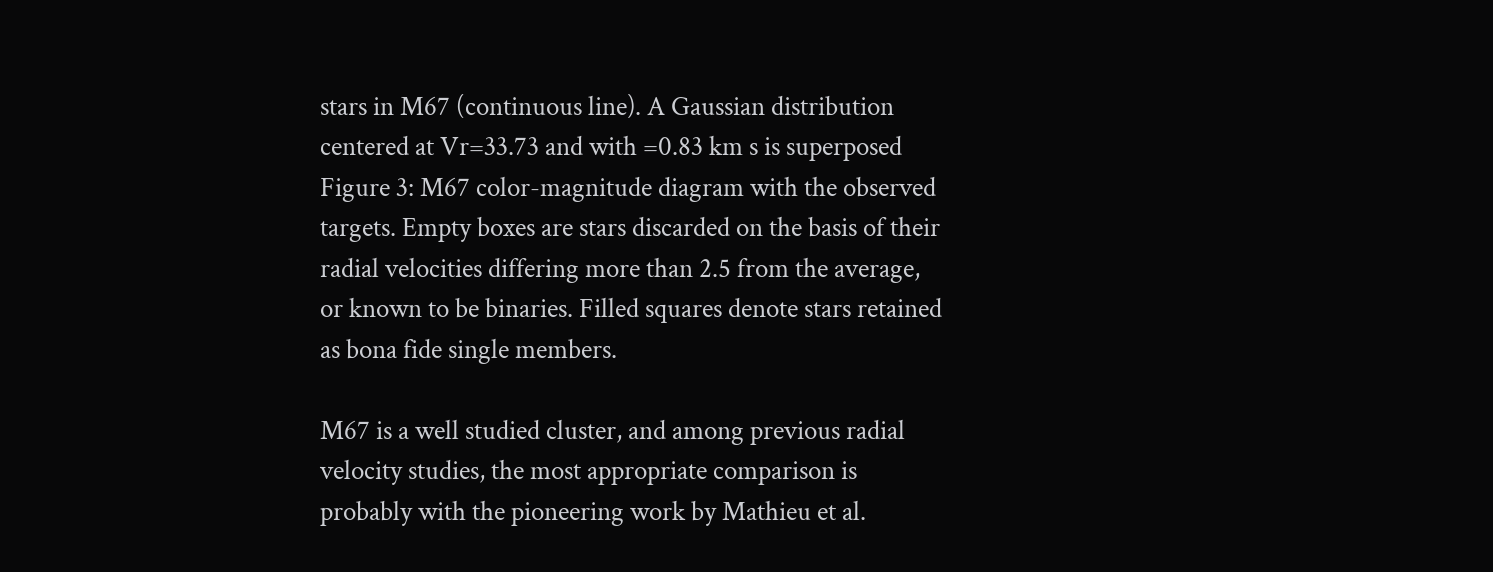stars in M67 (continuous line). A Gaussian distribution centered at Vr=33.73 and with =0.83 km s is superposed
Figure 3: M67 color-magnitude diagram with the observed targets. Empty boxes are stars discarded on the basis of their radial velocities differing more than 2.5 from the average, or known to be binaries. Filled squares denote stars retained as bona fide single members.

M67 is a well studied cluster, and among previous radial velocity studies, the most appropriate comparison is probably with the pioneering work by Mathieu et al.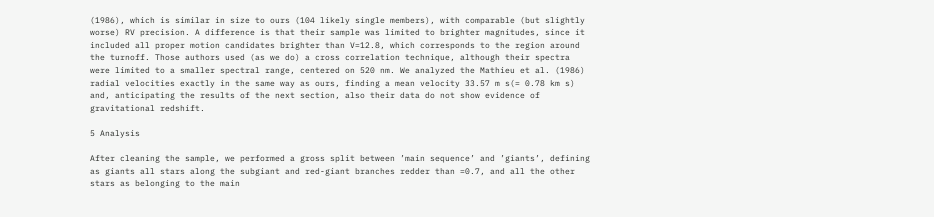(1986), which is similar in size to ours (104 likely single members), with comparable (but slightly worse) RV precision. A difference is that their sample was limited to brighter magnitudes, since it included all proper motion candidates brighter than V=12.8, which corresponds to the region around the turnoff. Those authors used (as we do) a cross correlation technique, although their spectra were limited to a smaller spectral range, centered on 520 nm. We analyzed the Mathieu et al. (1986) radial velocities exactly in the same way as ours, finding a mean velocity 33.57 m s(= 0.78 km s) and, anticipating the results of the next section, also their data do not show evidence of gravitational redshift.

5 Analysis

After cleaning the sample, we performed a gross split between ’main sequence’ and ’giants’, defining as giants all stars along the subgiant and red-giant branches redder than =0.7, and all the other stars as belonging to the main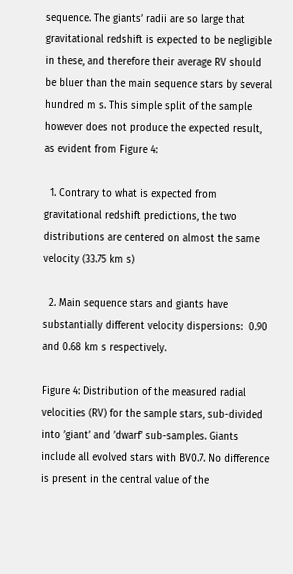sequence. The giants’ radii are so large that gravitational redshift is expected to be negligible in these, and therefore their average RV should be bluer than the main sequence stars by several hundred m s. This simple split of the sample however does not produce the expected result, as evident from Figure 4:

  1. Contrary to what is expected from gravitational redshift predictions, the two distributions are centered on almost the same velocity (33.75 km s)

  2. Main sequence stars and giants have substantially different velocity dispersions:  0.90 and 0.68 km s respectively.

Figure 4: Distribution of the measured radial velocities (RV) for the sample stars, sub-divided into ’giant’ and ’dwarf’ sub-samples. Giants include all evolved stars with BV0.7. No difference is present in the central value of the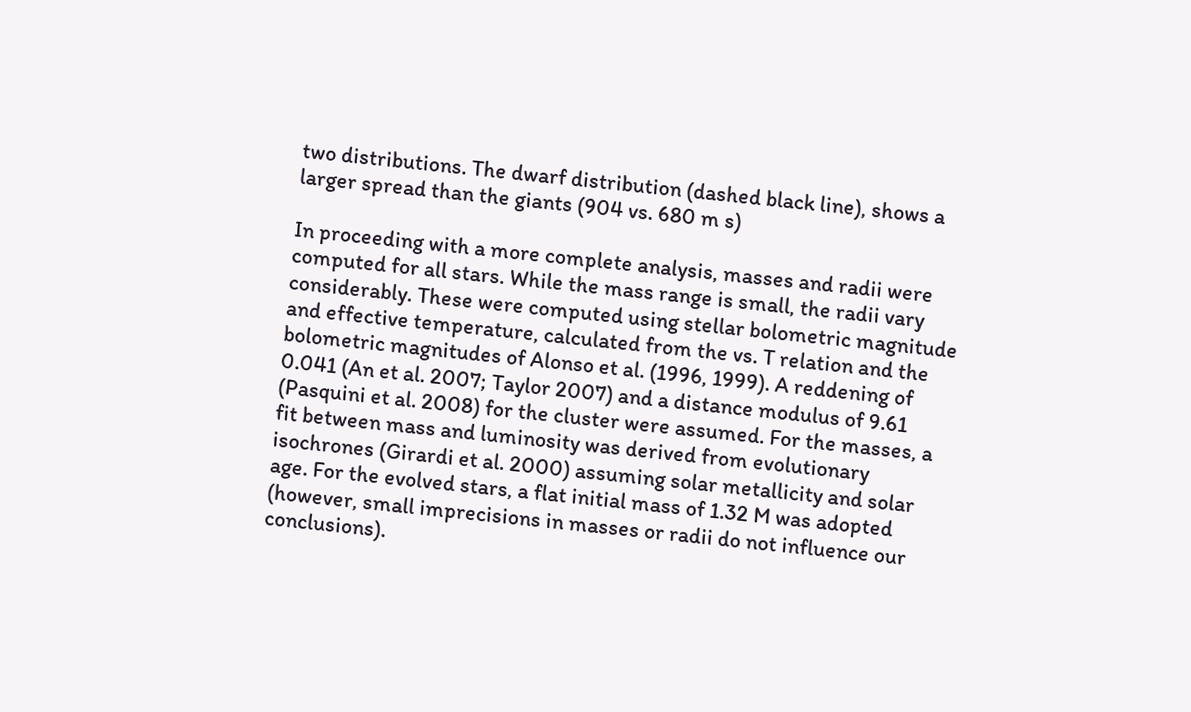two distributions. The dwarf distribution (dashed black line), shows a larger spread than the giants (904 vs. 680 m s)

In proceeding with a more complete analysis, masses and radii were computed for all stars. While the mass range is small, the radii vary considerably. These were computed using stellar bolometric magnitude and effective temperature, calculated from the vs. T relation and the bolometric magnitudes of Alonso et al. (1996, 1999). A reddening of 0.041 (An et al. 2007; Taylor 2007) and a distance modulus of 9.61 (Pasquini et al. 2008) for the cluster were assumed. For the masses, a fit between mass and luminosity was derived from evolutionary isochrones (Girardi et al. 2000) assuming solar metallicity and solar age. For the evolved stars, a flat initial mass of 1.32 M was adopted (however, small imprecisions in masses or radii do not influence our conclusions).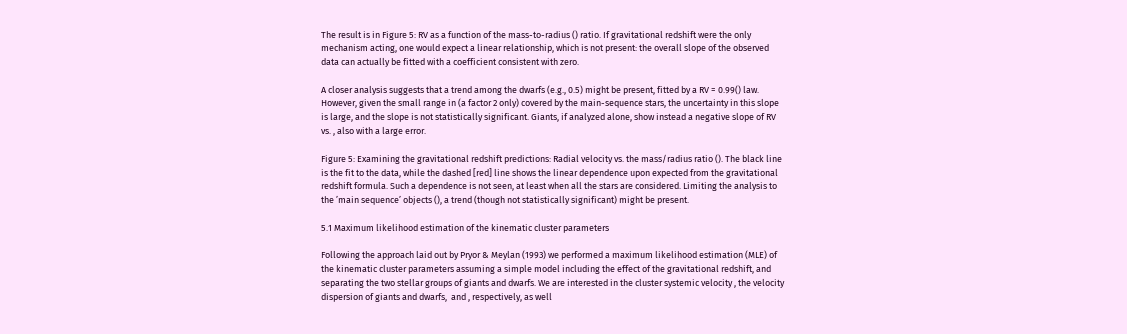The result is in Figure 5: RV as a function of the mass-to-radius () ratio. If gravitational redshift were the only mechanism acting, one would expect a linear relationship, which is not present: the overall slope of the observed data can actually be fitted with a coefficient consistent with zero.

A closer analysis suggests that a trend among the dwarfs (e.g., 0.5) might be present, fitted by a RV = 0.99() law. However, given the small range in (a factor 2 only) covered by the main-sequence stars, the uncertainty in this slope is large, and the slope is not statistically significant. Giants, if analyzed alone, show instead a negative slope of RV vs. , also with a large error.

Figure 5: Examining the gravitational redshift predictions: Radial velocity vs. the mass/radius ratio (). The black line is the fit to the data, while the dashed [red] line shows the linear dependence upon expected from the gravitational redshift formula. Such a dependence is not seen, at least when all the stars are considered. Limiting the analysis to the ’main sequence’ objects (), a trend (though not statistically significant) might be present.

5.1 Maximum likelihood estimation of the kinematic cluster parameters

Following the approach laid out by Pryor & Meylan (1993) we performed a maximum likelihood estimation (MLE) of the kinematic cluster parameters assuming a simple model including the effect of the gravitational redshift, and separating the two stellar groups of giants and dwarfs. We are interested in the cluster systemic velocity , the velocity dispersion of giants and dwarfs,  and , respectively, as well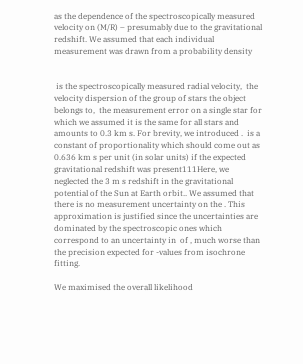as the dependence of the spectroscopically measured velocity on (M/R) – presumably due to the gravitational redshift. We assumed that each individual measurement was drawn from a probability density


 is the spectroscopically measured radial velocity,  the velocity dispersion of the group of stars the object  belongs to,  the measurement error on a single star for which we assumed it is the same for all stars and amounts to 0.3 km s. For brevity, we introduced .  is a constant of proportionality which should come out as 0.636 km s per unit (in solar units) if the expected gravitational redshift was present111Here, we neglected the 3 m s redshift in the gravitational potential of the Sun at Earth orbit.. We assumed that there is no measurement uncertainty on the . This approximation is justified since the uncertainties are dominated by the spectroscopic ones which correspond to an uncertainty in  of , much worse than the precision expected for -values from isochrone fitting.

We maximised the overall likelihood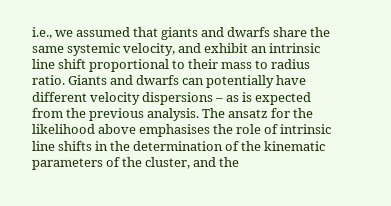i.e., we assumed that giants and dwarfs share the same systemic velocity, and exhibit an intrinsic line shift proportional to their mass to radius ratio. Giants and dwarfs can potentially have different velocity dispersions – as is expected from the previous analysis. The ansatz for the likelihood above emphasises the role of intrinsic line shifts in the determination of the kinematic parameters of the cluster, and the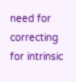need for correcting for intrinsic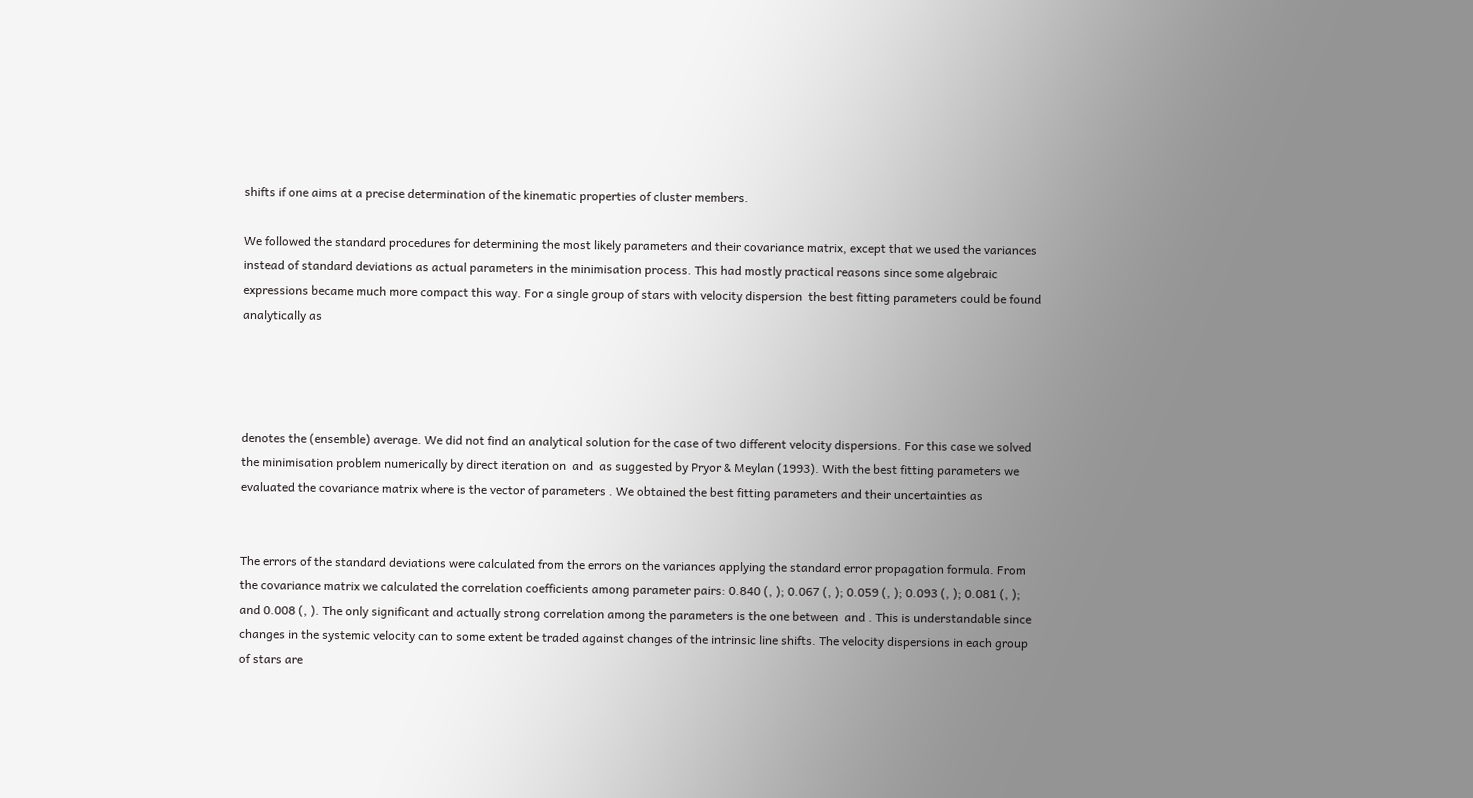shifts if one aims at a precise determination of the kinematic properties of cluster members.

We followed the standard procedures for determining the most likely parameters and their covariance matrix, except that we used the variances instead of standard deviations as actual parameters in the minimisation process. This had mostly practical reasons since some algebraic expressions became much more compact this way. For a single group of stars with velocity dispersion  the best fitting parameters could be found analytically as




denotes the (ensemble) average. We did not find an analytical solution for the case of two different velocity dispersions. For this case we solved the minimisation problem numerically by direct iteration on  and  as suggested by Pryor & Meylan (1993). With the best fitting parameters we evaluated the covariance matrix where is the vector of parameters . We obtained the best fitting parameters and their uncertainties as


The errors of the standard deviations were calculated from the errors on the variances applying the standard error propagation formula. From the covariance matrix we calculated the correlation coefficients among parameter pairs: 0.840 (, ); 0.067 (, ); 0.059 (, ); 0.093 (, ); 0.081 (, ); and 0.008 (, ). The only significant and actually strong correlation among the parameters is the one between  and . This is understandable since changes in the systemic velocity can to some extent be traded against changes of the intrinsic line shifts. The velocity dispersions in each group of stars are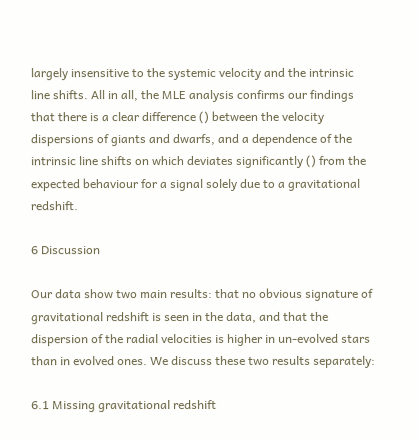largely insensitive to the systemic velocity and the intrinsic line shifts. All in all, the MLE analysis confirms our findings that there is a clear difference () between the velocity dispersions of giants and dwarfs, and a dependence of the intrinsic line shifts on which deviates significantly () from the expected behaviour for a signal solely due to a gravitational redshift.

6 Discussion

Our data show two main results: that no obvious signature of gravitational redshift is seen in the data, and that the dispersion of the radial velocities is higher in un-evolved stars than in evolved ones. We discuss these two results separately:

6.1 Missing gravitational redshift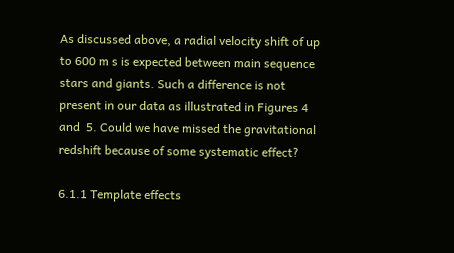As discussed above, a radial velocity shift of up to 600 m s is expected between main sequence stars and giants. Such a difference is not present in our data as illustrated in Figures 4 and  5. Could we have missed the gravitational redshift because of some systematic effect?

6.1.1 Template effects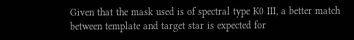Given that the mask used is of spectral type K0 III, a better match between template and target star is expected for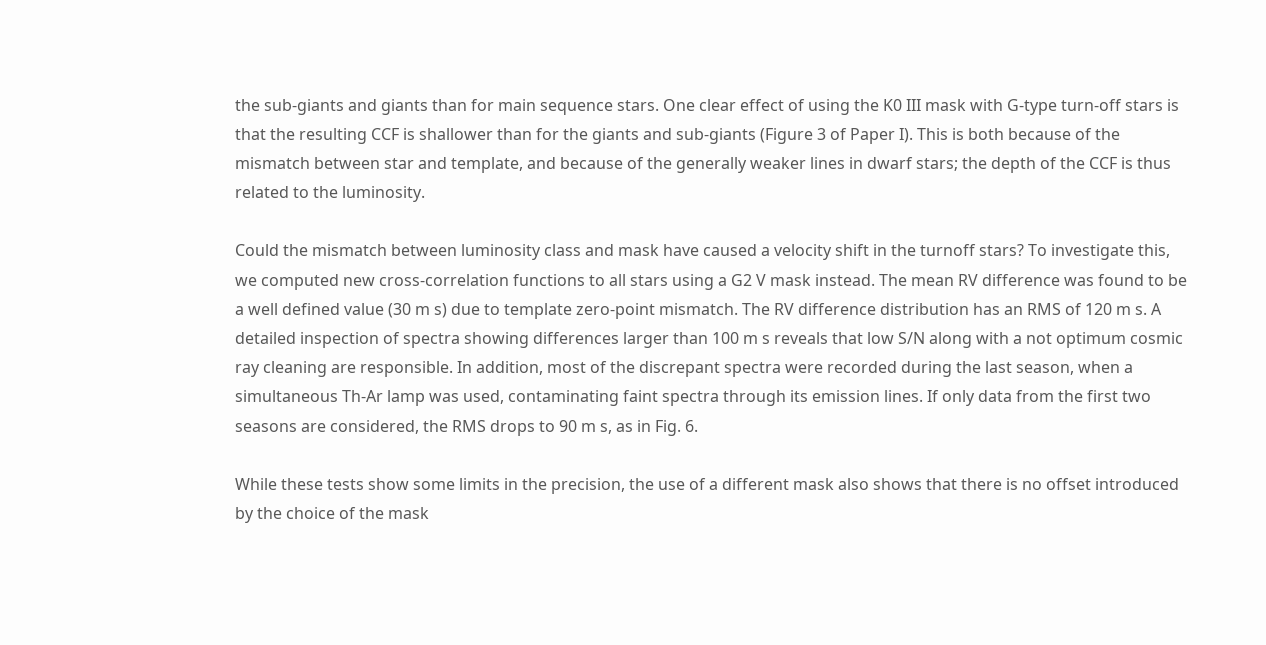the sub-giants and giants than for main sequence stars. One clear effect of using the K0 III mask with G-type turn-off stars is that the resulting CCF is shallower than for the giants and sub-giants (Figure 3 of Paper I). This is both because of the mismatch between star and template, and because of the generally weaker lines in dwarf stars; the depth of the CCF is thus related to the luminosity.

Could the mismatch between luminosity class and mask have caused a velocity shift in the turnoff stars? To investigate this, we computed new cross-correlation functions to all stars using a G2 V mask instead. The mean RV difference was found to be a well defined value (30 m s) due to template zero-point mismatch. The RV difference distribution has an RMS of 120 m s. A detailed inspection of spectra showing differences larger than 100 m s reveals that low S/N along with a not optimum cosmic ray cleaning are responsible. In addition, most of the discrepant spectra were recorded during the last season, when a simultaneous Th-Ar lamp was used, contaminating faint spectra through its emission lines. If only data from the first two seasons are considered, the RMS drops to 90 m s, as in Fig. 6.

While these tests show some limits in the precision, the use of a different mask also shows that there is no offset introduced by the choice of the mask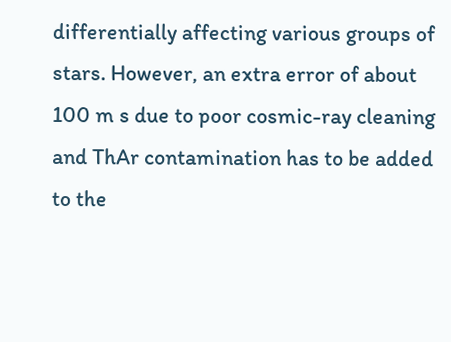differentially affecting various groups of stars. However, an extra error of about 100 m s due to poor cosmic-ray cleaning and ThAr contamination has to be added to the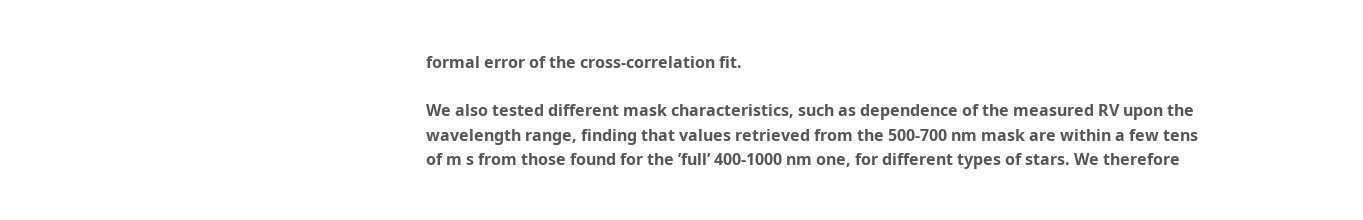formal error of the cross-correlation fit.

We also tested different mask characteristics, such as dependence of the measured RV upon the wavelength range, finding that values retrieved from the 500-700 nm mask are within a few tens of m s from those found for the ’full’ 400-1000 nm one, for different types of stars. We therefore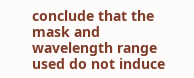conclude that the mask and wavelength range used do not induce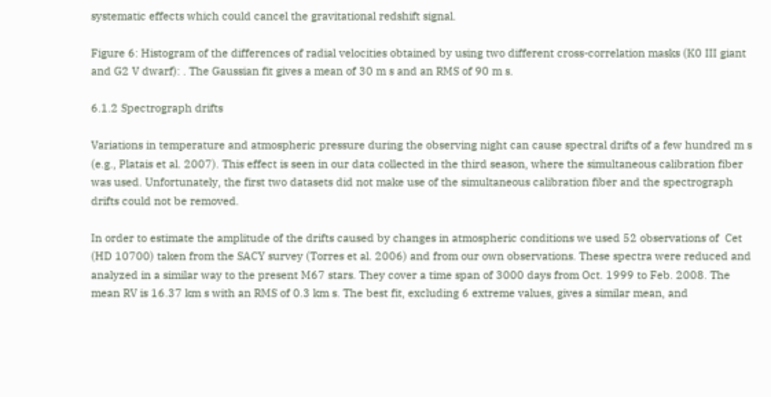systematic effects which could cancel the gravitational redshift signal.

Figure 6: Histogram of the differences of radial velocities obtained by using two different cross-correlation masks (K0 III giant and G2 V dwarf): . The Gaussian fit gives a mean of 30 m s and an RMS of 90 m s.

6.1.2 Spectrograph drifts

Variations in temperature and atmospheric pressure during the observing night can cause spectral drifts of a few hundred m s (e.g., Platais et al. 2007). This effect is seen in our data collected in the third season, where the simultaneous calibration fiber was used. Unfortunately, the first two datasets did not make use of the simultaneous calibration fiber and the spectrograph drifts could not be removed.

In order to estimate the amplitude of the drifts caused by changes in atmospheric conditions we used 52 observations of  Cet (HD 10700) taken from the SACY survey (Torres et al. 2006) and from our own observations. These spectra were reduced and analyzed in a similar way to the present M67 stars. They cover a time span of 3000 days from Oct. 1999 to Feb. 2008. The mean RV is 16.37 km s with an RMS of 0.3 km s. The best fit, excluding 6 extreme values, gives a similar mean, and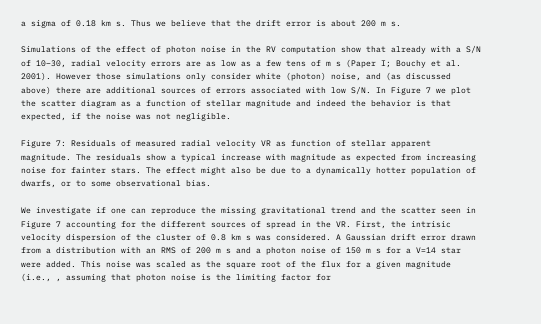a sigma of 0.18 km s. Thus we believe that the drift error is about 200 m s.

Simulations of the effect of photon noise in the RV computation show that already with a S/N of 10–30, radial velocity errors are as low as a few tens of m s (Paper I; Bouchy et al. 2001). However those simulations only consider white (photon) noise, and (as discussed above) there are additional sources of errors associated with low S/N. In Figure 7 we plot the scatter diagram as a function of stellar magnitude and indeed the behavior is that expected, if the noise was not negligible.

Figure 7: Residuals of measured radial velocity VR as function of stellar apparent magnitude. The residuals show a typical increase with magnitude as expected from increasing noise for fainter stars. The effect might also be due to a dynamically hotter population of dwarfs, or to some observational bias.

We investigate if one can reproduce the missing gravitational trend and the scatter seen in Figure 7 accounting for the different sources of spread in the VR. First, the intrisic velocity dispersion of the cluster of 0.8 km s was considered. A Gaussian drift error drawn from a distribution with an RMS of 200 m s and a photon noise of 150 m s for a V=14 star were added. This noise was scaled as the square root of the flux for a given magnitude (i.e., , assuming that photon noise is the limiting factor for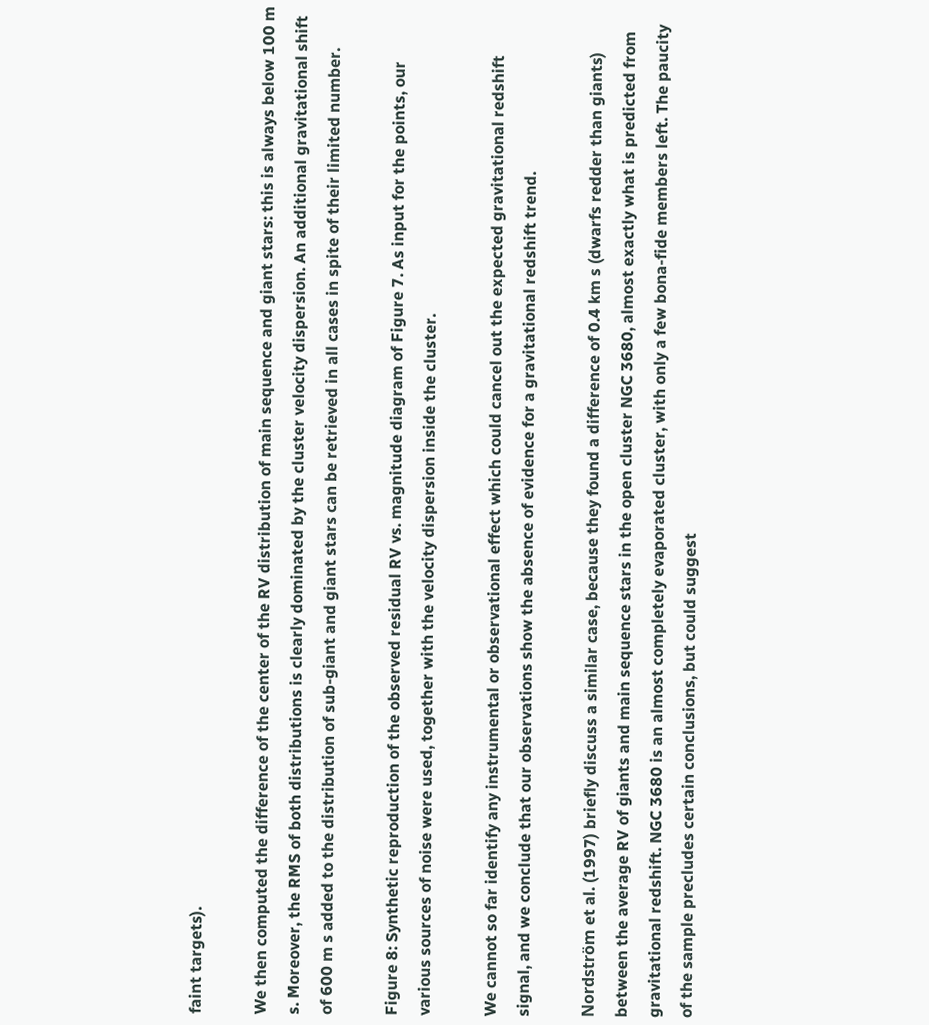faint targets).

We then computed the difference of the center of the RV distribution of main sequence and giant stars: this is always below 100 m s. Moreover, the RMS of both distributions is clearly dominated by the cluster velocity dispersion. An additional gravitational shift of 600 m s added to the distribution of sub-giant and giant stars can be retrieved in all cases in spite of their limited number.

Figure 8: Synthetic reproduction of the observed residual RV vs. magnitude diagram of Figure 7. As input for the points, our various sources of noise were used, together with the velocity dispersion inside the cluster.

We cannot so far identify any instrumental or observational effect which could cancel out the expected gravitational redshift signal, and we conclude that our observations show the absence of evidence for a gravitational redshift trend.

Nordström et al. (1997) briefly discuss a similar case, because they found a difference of 0.4 km s (dwarfs redder than giants) between the average RV of giants and main sequence stars in the open cluster NGC 3680, almost exactly what is predicted from gravitational redshift. NGC 3680 is an almost completely evaporated cluster, with only a few bona-fide members left. The paucity of the sample precludes certain conclusions, but could suggest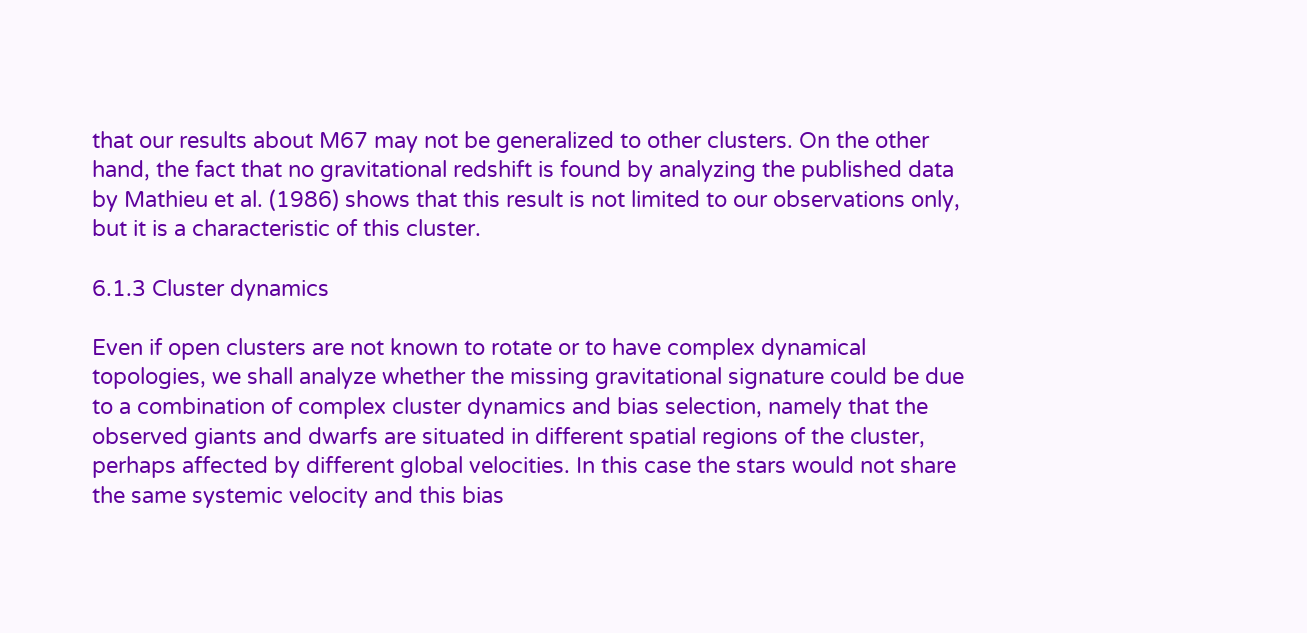that our results about M67 may not be generalized to other clusters. On the other hand, the fact that no gravitational redshift is found by analyzing the published data by Mathieu et al. (1986) shows that this result is not limited to our observations only, but it is a characteristic of this cluster.

6.1.3 Cluster dynamics

Even if open clusters are not known to rotate or to have complex dynamical topologies, we shall analyze whether the missing gravitational signature could be due to a combination of complex cluster dynamics and bias selection, namely that the observed giants and dwarfs are situated in different spatial regions of the cluster, perhaps affected by different global velocities. In this case the stars would not share the same systemic velocity and this bias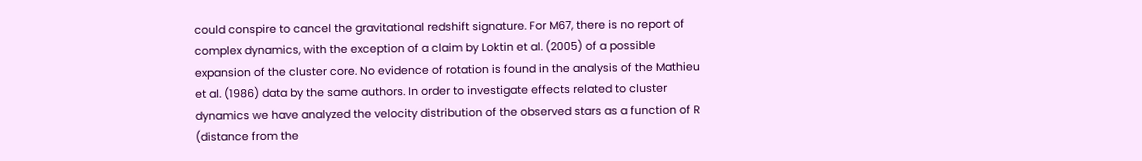could conspire to cancel the gravitational redshift signature. For M67, there is no report of complex dynamics, with the exception of a claim by Loktin et al. (2005) of a possible expansion of the cluster core. No evidence of rotation is found in the analysis of the Mathieu et al. (1986) data by the same authors. In order to investigate effects related to cluster dynamics we have analyzed the velocity distribution of the observed stars as a function of R (distance from the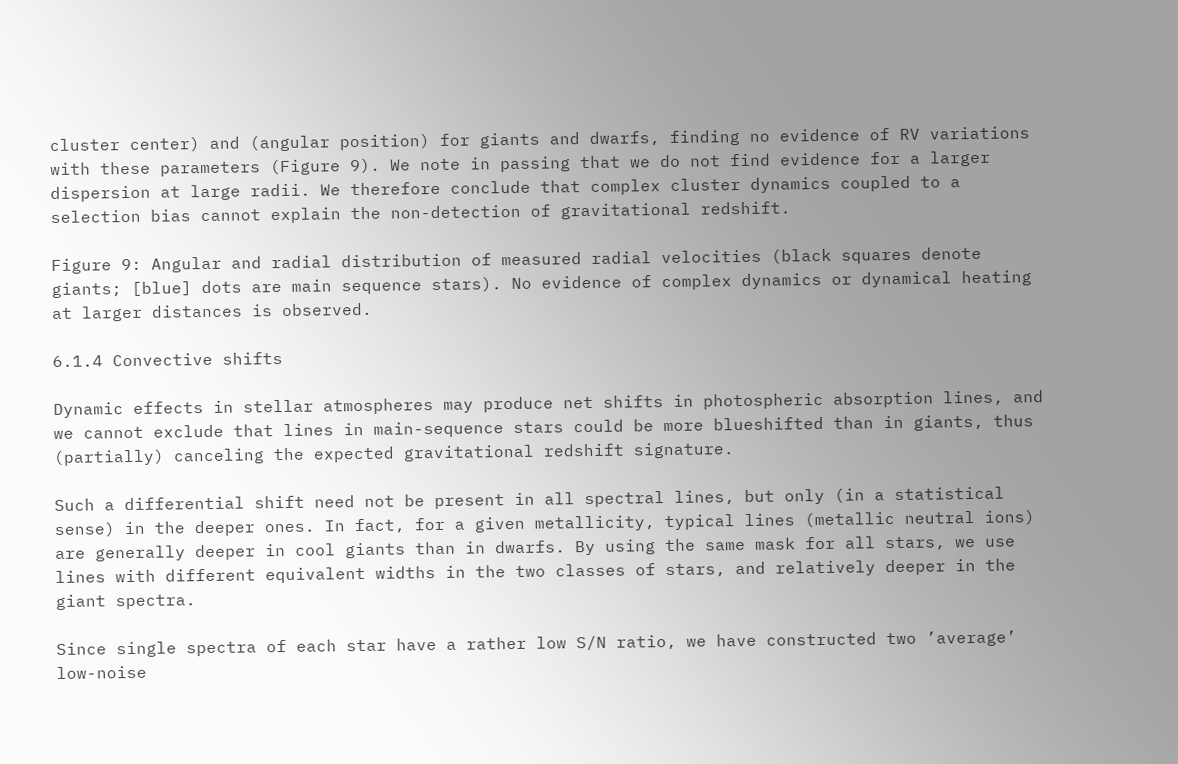cluster center) and (angular position) for giants and dwarfs, finding no evidence of RV variations with these parameters (Figure 9). We note in passing that we do not find evidence for a larger dispersion at large radii. We therefore conclude that complex cluster dynamics coupled to a selection bias cannot explain the non-detection of gravitational redshift.

Figure 9: Angular and radial distribution of measured radial velocities (black squares denote giants; [blue] dots are main sequence stars). No evidence of complex dynamics or dynamical heating at larger distances is observed.

6.1.4 Convective shifts

Dynamic effects in stellar atmospheres may produce net shifts in photospheric absorption lines, and we cannot exclude that lines in main-sequence stars could be more blueshifted than in giants, thus (partially) canceling the expected gravitational redshift signature.

Such a differential shift need not be present in all spectral lines, but only (in a statistical sense) in the deeper ones. In fact, for a given metallicity, typical lines (metallic neutral ions) are generally deeper in cool giants than in dwarfs. By using the same mask for all stars, we use lines with different equivalent widths in the two classes of stars, and relatively deeper in the giant spectra.

Since single spectra of each star have a rather low S/N ratio, we have constructed two ’average’ low-noise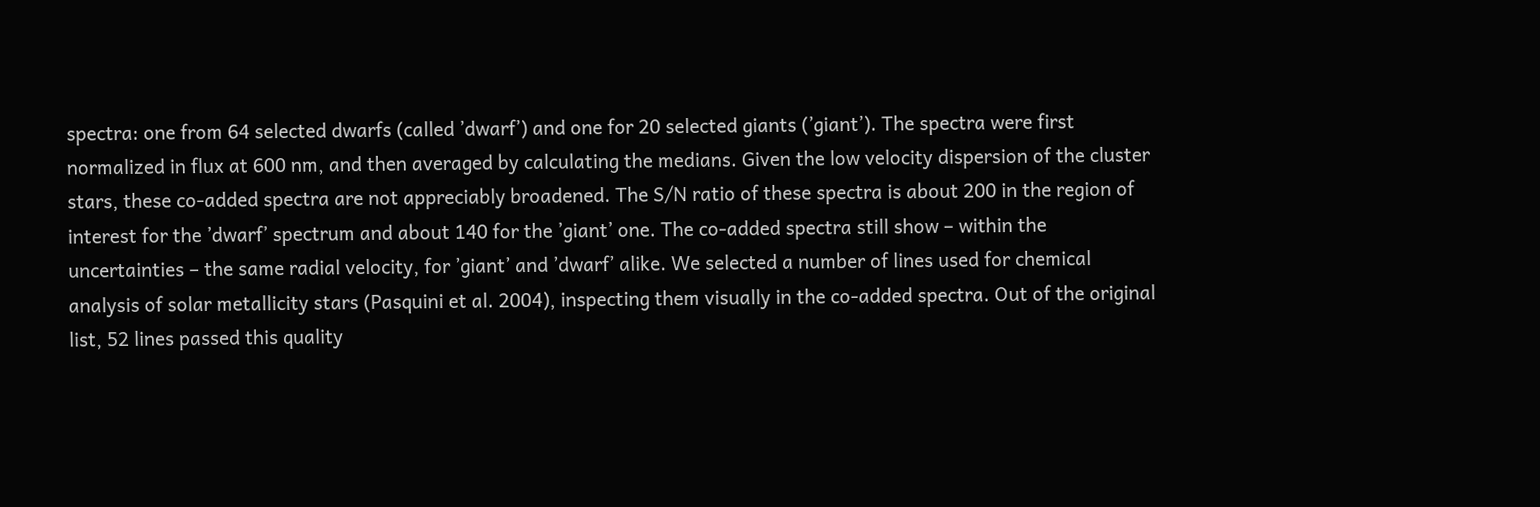spectra: one from 64 selected dwarfs (called ’dwarf’) and one for 20 selected giants (’giant’). The spectra were first normalized in flux at 600 nm, and then averaged by calculating the medians. Given the low velocity dispersion of the cluster stars, these co-added spectra are not appreciably broadened. The S/N ratio of these spectra is about 200 in the region of interest for the ’dwarf’ spectrum and about 140 for the ’giant’ one. The co-added spectra still show – within the uncertainties – the same radial velocity, for ’giant’ and ’dwarf’ alike. We selected a number of lines used for chemical analysis of solar metallicity stars (Pasquini et al. 2004), inspecting them visually in the co-added spectra. Out of the original list, 52 lines passed this quality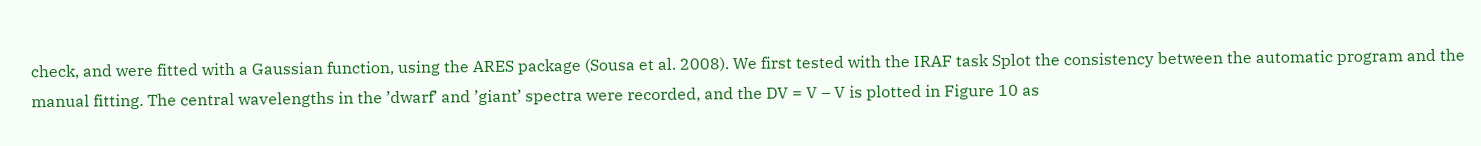check, and were fitted with a Gaussian function, using the ARES package (Sousa et al. 2008). We first tested with the IRAF task Splot the consistency between the automatic program and the manual fitting. The central wavelengths in the ’dwarf’ and ’giant’ spectra were recorded, and the DV = V – V is plotted in Figure 10 as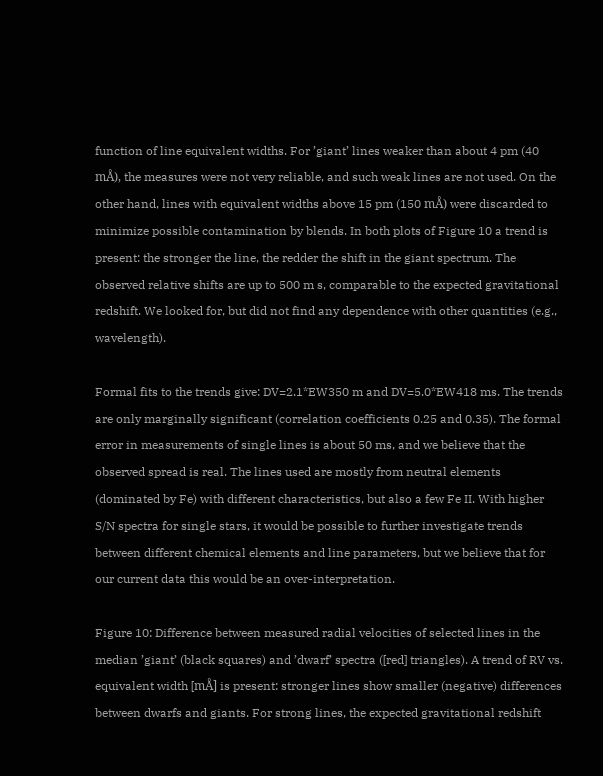function of line equivalent widths. For ’giant’ lines weaker than about 4 pm (40 mÅ), the measures were not very reliable, and such weak lines are not used. On the other hand, lines with equivalent widths above 15 pm (150 mÅ) were discarded to minimize possible contamination by blends. In both plots of Figure 10 a trend is present: the stronger the line, the redder the shift in the giant spectrum. The observed relative shifts are up to 500 m s, comparable to the expected gravitational redshift. We looked for, but did not find any dependence with other quantities (e.g., wavelength).

Formal fits to the trends give: DV=2.1*EW350 m and DV=5.0*EW418 ms. The trends are only marginally significant (correlation coefficients 0.25 and 0.35). The formal error in measurements of single lines is about 50 ms, and we believe that the observed spread is real. The lines used are mostly from neutral elements (dominated by Fe) with different characteristics, but also a few Fe II. With higher S/N spectra for single stars, it would be possible to further investigate trends between different chemical elements and line parameters, but we believe that for our current data this would be an over-interpretation.

Figure 10: Difference between measured radial velocities of selected lines in the median ’giant’ (black squares) and ’dwarf’ spectra ([red] triangles). A trend of RV vs. equivalent width [mÅ] is present: stronger lines show smaller (negative) differences between dwarfs and giants. For strong lines, the expected gravitational redshift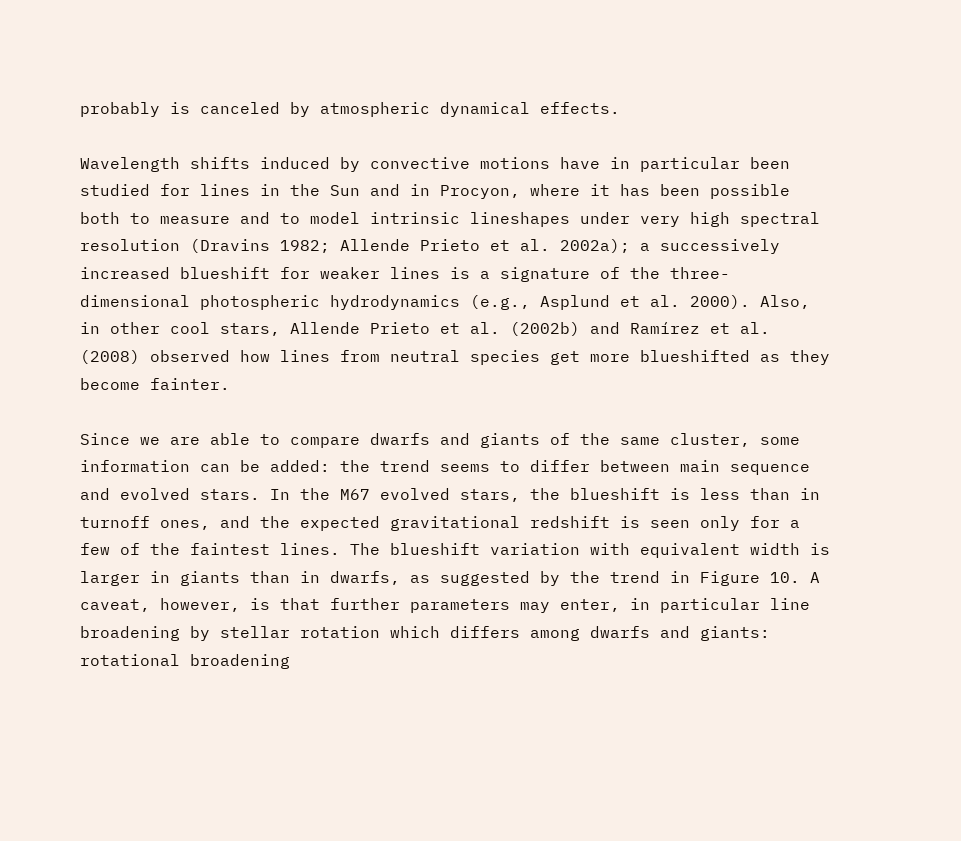probably is canceled by atmospheric dynamical effects.

Wavelength shifts induced by convective motions have in particular been studied for lines in the Sun and in Procyon, where it has been possible both to measure and to model intrinsic lineshapes under very high spectral resolution (Dravins 1982; Allende Prieto et al. 2002a); a successively increased blueshift for weaker lines is a signature of the three-dimensional photospheric hydrodynamics (e.g., Asplund et al. 2000). Also, in other cool stars, Allende Prieto et al. (2002b) and Ramírez et al. (2008) observed how lines from neutral species get more blueshifted as they become fainter.

Since we are able to compare dwarfs and giants of the same cluster, some information can be added: the trend seems to differ between main sequence and evolved stars. In the M67 evolved stars, the blueshift is less than in turnoff ones, and the expected gravitational redshift is seen only for a few of the faintest lines. The blueshift variation with equivalent width is larger in giants than in dwarfs, as suggested by the trend in Figure 10. A caveat, however, is that further parameters may enter, in particular line broadening by stellar rotation which differs among dwarfs and giants: rotational broadening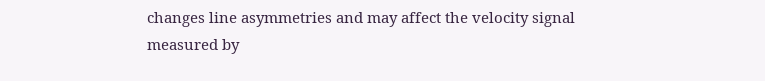changes line asymmetries and may affect the velocity signal measured by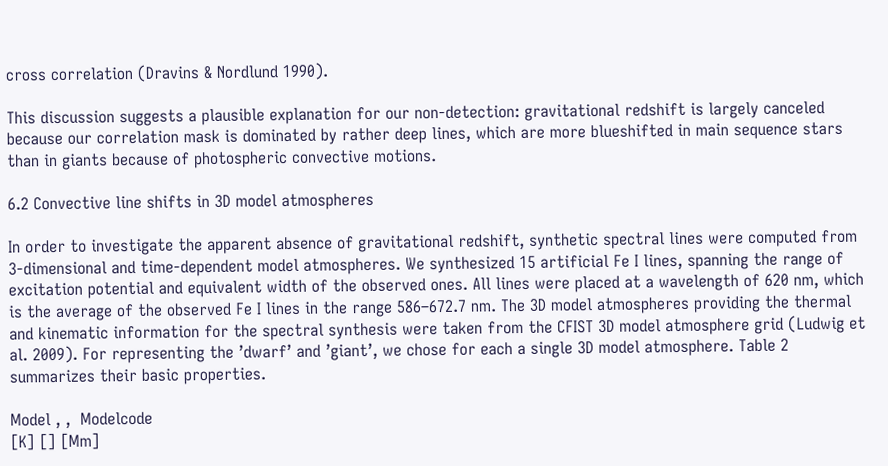cross correlation (Dravins & Nordlund 1990).

This discussion suggests a plausible explanation for our non-detection: gravitational redshift is largely canceled because our correlation mask is dominated by rather deep lines, which are more blueshifted in main sequence stars than in giants because of photospheric convective motions.

6.2 Convective line shifts in 3D model atmospheres

In order to investigate the apparent absence of gravitational redshift, synthetic spectral lines were computed from 3-dimensional and time-dependent model atmospheres. We synthesized 15 artificial Fe I lines, spanning the range of excitation potential and equivalent width of the observed ones. All lines were placed at a wavelength of 620 nm, which is the average of the observed Fe I lines in the range 586–672.7 nm. The 3D model atmospheres providing the thermal and kinematic information for the spectral synthesis were taken from the CFIST 3D model atmosphere grid (Ludwig et al. 2009). For representing the ’dwarf’ and ’giant’, we chose for each a single 3D model atmosphere. Table 2 summarizes their basic properties.

Model , ,  Modelcode
[K] [] [Mm]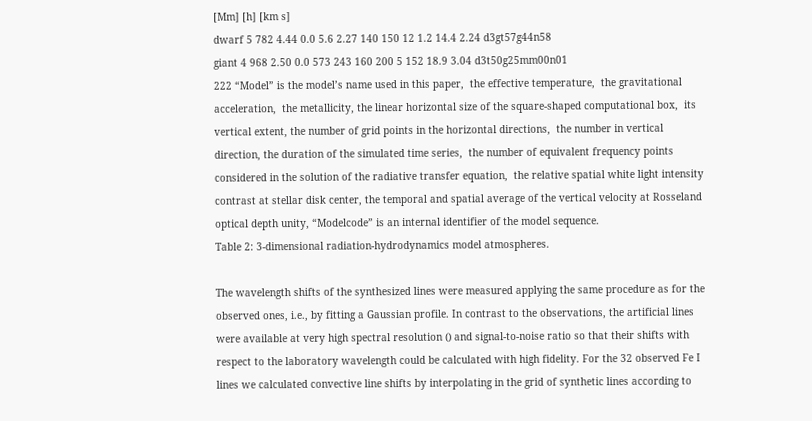[Mm] [h] [km s]
dwarf 5 782 4.44 0.0 5.6 2.27 140 150 12 1.2 14.4 2.24 d3gt57g44n58
giant 4 968 2.50 0.0 573 243 160 200 5 152 18.9 3.04 d3t50g25mm00n01
222 “Model” is the model’s name used in this paper,  the effective temperature,  the gravitational acceleration,  the metallicity, the linear horizontal size of the square-shaped computational box,  its vertical extent, the number of grid points in the horizontal directions,  the number in vertical direction, the duration of the simulated time series,  the number of equivalent frequency points considered in the solution of the radiative transfer equation,  the relative spatial white light intensity contrast at stellar disk center, the temporal and spatial average of the vertical velocity at Rosseland optical depth unity, “Modelcode” is an internal identifier of the model sequence.
Table 2: 3-dimensional radiation-hydrodynamics model atmospheres.

The wavelength shifts of the synthesized lines were measured applying the same procedure as for the observed ones, i.e., by fitting a Gaussian profile. In contrast to the observations, the artificial lines were available at very high spectral resolution () and signal-to-noise ratio so that their shifts with respect to the laboratory wavelength could be calculated with high fidelity. For the 32 observed Fe I lines we calculated convective line shifts by interpolating in the grid of synthetic lines according to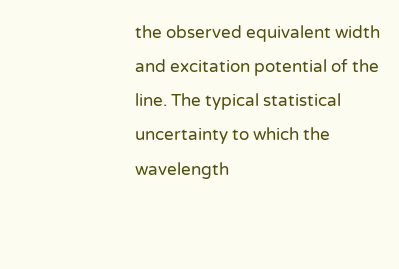the observed equivalent width and excitation potential of the line. The typical statistical uncertainty to which the wavelength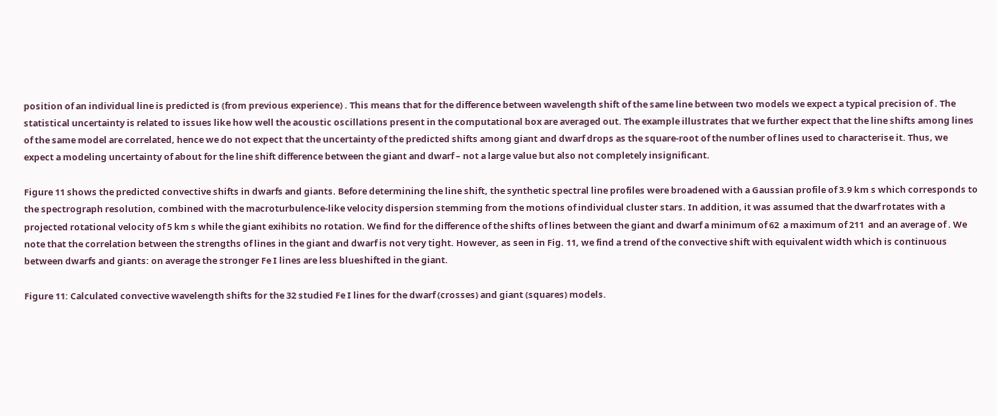position of an individual line is predicted is (from previous experience) . This means that for the difference between wavelength shift of the same line between two models we expect a typical precision of . The statistical uncertainty is related to issues like how well the acoustic oscillations present in the computational box are averaged out. The example illustrates that we further expect that the line shifts among lines of the same model are correlated, hence we do not expect that the uncertainty of the predicted shifts among giant and dwarf drops as the square-root of the number of lines used to characterise it. Thus, we expect a modeling uncertainty of about for the line shift difference between the giant and dwarf – not a large value but also not completely insignificant.

Figure 11 shows the predicted convective shifts in dwarfs and giants. Before determining the line shift, the synthetic spectral line profiles were broadened with a Gaussian profile of 3.9 km s which corresponds to the spectrograph resolution, combined with the macroturbulence-like velocity dispersion stemming from the motions of individual cluster stars. In addition, it was assumed that the dwarf rotates with a projected rotational velocity of 5 km s while the giant exihibits no rotation. We find for the difference of the shifts of lines between the giant and dwarf a minimum of 62  a maximum of 211  and an average of . We note that the correlation between the strengths of lines in the giant and dwarf is not very tight. However, as seen in Fig. 11, we find a trend of the convective shift with equivalent width which is continuous between dwarfs and giants: on average the stronger Fe I lines are less blueshifted in the giant.

Figure 11: Calculated convective wavelength shifts for the 32 studied Fe I lines for the dwarf (crosses) and giant (squares) models.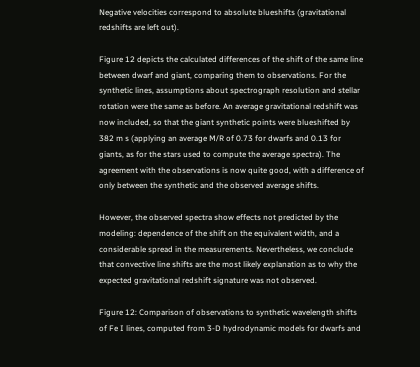Negative velocities correspond to absolute blueshifts (gravitational redshifts are left out).

Figure 12 depicts the calculated differences of the shift of the same line between dwarf and giant, comparing them to observations. For the synthetic lines, assumptions about spectrograph resolution and stellar rotation were the same as before. An average gravitational redshift was now included, so that the giant synthetic points were blueshifted by 382 m s (applying an average M/R of 0.73 for dwarfs and 0.13 for giants, as for the stars used to compute the average spectra). The agreement with the observations is now quite good, with a difference of only between the synthetic and the observed average shifts.

However, the observed spectra show effects not predicted by the modeling: dependence of the shift on the equivalent width, and a considerable spread in the measurements. Nevertheless, we conclude that convective line shifts are the most likely explanation as to why the expected gravitational redshift signature was not observed.

Figure 12: Comparison of observations to synthetic wavelength shifts of Fe I lines, computed from 3-D hydrodynamic models for dwarfs and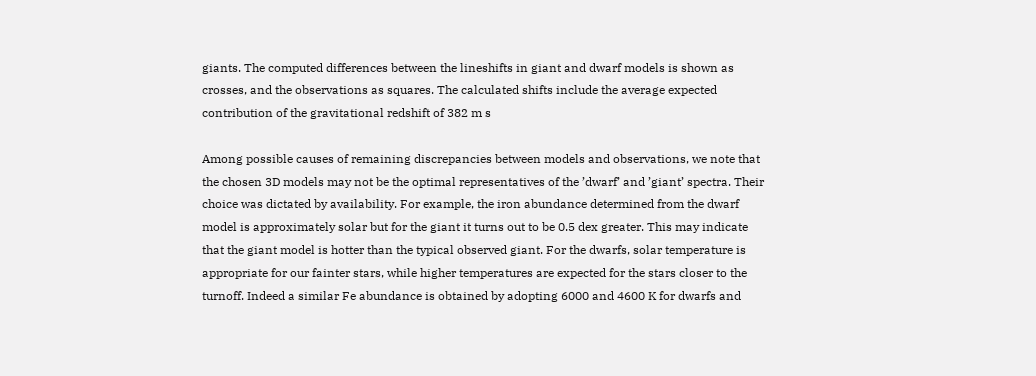giants. The computed differences between the lineshifts in giant and dwarf models is shown as crosses, and the observations as squares. The calculated shifts include the average expected contribution of the gravitational redshift of 382 m s

Among possible causes of remaining discrepancies between models and observations, we note that the chosen 3D models may not be the optimal representatives of the ’dwarf’ and ’giant’ spectra. Their choice was dictated by availability. For example, the iron abundance determined from the dwarf model is approximately solar but for the giant it turns out to be 0.5 dex greater. This may indicate that the giant model is hotter than the typical observed giant. For the dwarfs, solar temperature is appropriate for our fainter stars, while higher temperatures are expected for the stars closer to the turnoff. Indeed a similar Fe abundance is obtained by adopting 6000 and 4600 K for dwarfs and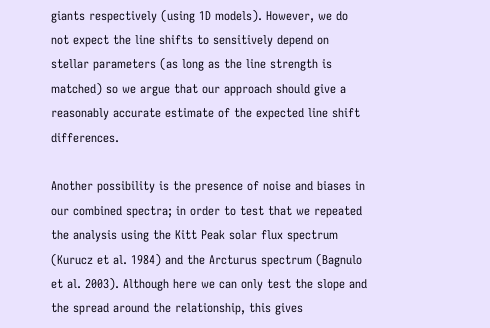giants respectively (using 1D models). However, we do not expect the line shifts to sensitively depend on stellar parameters (as long as the line strength is matched) so we argue that our approach should give a reasonably accurate estimate of the expected line shift differences.

Another possibility is the presence of noise and biases in our combined spectra; in order to test that we repeated the analysis using the Kitt Peak solar flux spectrum (Kurucz et al. 1984) and the Arcturus spectrum (Bagnulo et al. 2003). Although here we can only test the slope and the spread around the relationship, this gives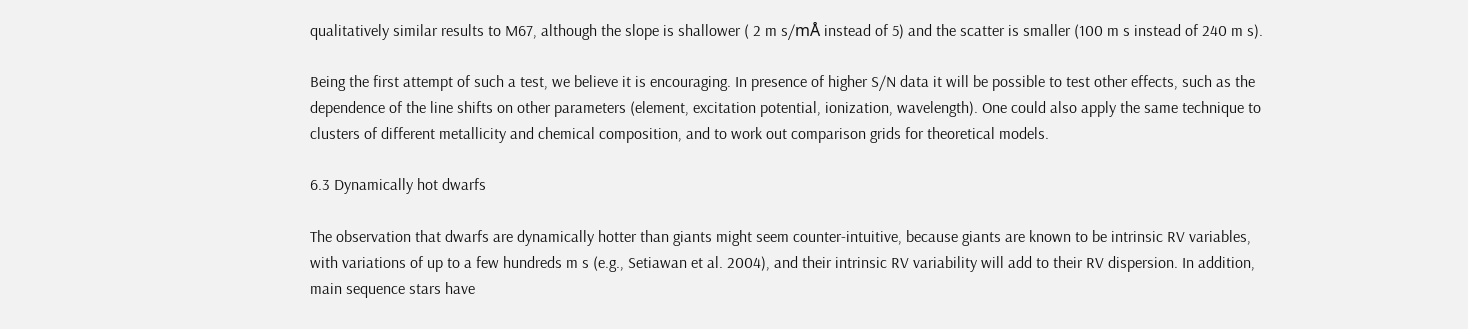qualitatively similar results to M67, although the slope is shallower ( 2 m s/mÅ instead of 5) and the scatter is smaller (100 m s instead of 240 m s).

Being the first attempt of such a test, we believe it is encouraging. In presence of higher S/N data it will be possible to test other effects, such as the dependence of the line shifts on other parameters (element, excitation potential, ionization, wavelength). One could also apply the same technique to clusters of different metallicity and chemical composition, and to work out comparison grids for theoretical models.

6.3 Dynamically hot dwarfs

The observation that dwarfs are dynamically hotter than giants might seem counter-intuitive, because giants are known to be intrinsic RV variables, with variations of up to a few hundreds m s (e.g., Setiawan et al. 2004), and their intrinsic RV variability will add to their RV dispersion. In addition, main sequence stars have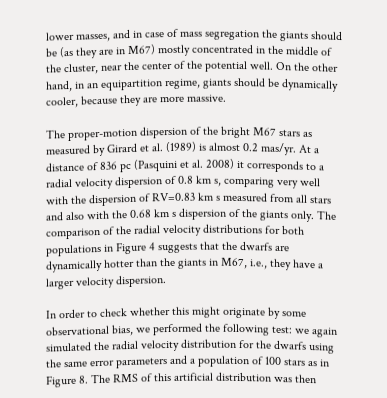lower masses, and in case of mass segregation the giants should be (as they are in M67) mostly concentrated in the middle of the cluster, near the center of the potential well. On the other hand, in an equipartition regime, giants should be dynamically cooler, because they are more massive.

The proper-motion dispersion of the bright M67 stars as measured by Girard et al. (1989) is almost 0.2 mas/yr. At a distance of 836 pc (Pasquini et al. 2008) it corresponds to a radial velocity dispersion of 0.8 km s, comparing very well with the dispersion of RV=0.83 km s measured from all stars and also with the 0.68 km s dispersion of the giants only. The comparison of the radial velocity distributions for both populations in Figure 4 suggests that the dwarfs are dynamically hotter than the giants in M67, i.e., they have a larger velocity dispersion.

In order to check whether this might originate by some observational bias, we performed the following test: we again simulated the radial velocity distribution for the dwarfs using the same error parameters and a population of 100 stars as in Figure 8. The RMS of this artificial distribution was then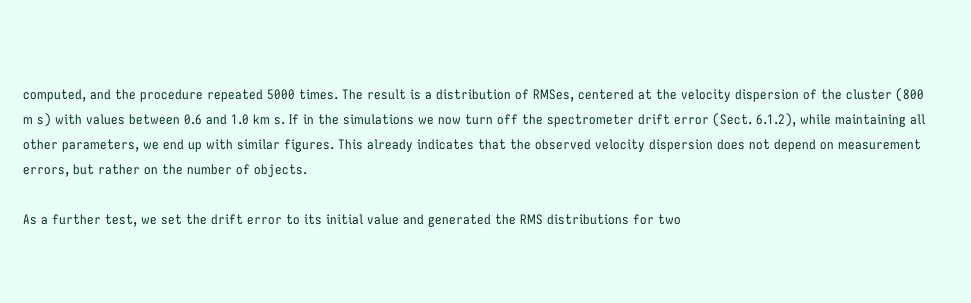computed, and the procedure repeated 5000 times. The result is a distribution of RMSes, centered at the velocity dispersion of the cluster (800 m s) with values between 0.6 and 1.0 km s. If in the simulations we now turn off the spectrometer drift error (Sect. 6.1.2), while maintaining all other parameters, we end up with similar figures. This already indicates that the observed velocity dispersion does not depend on measurement errors, but rather on the number of objects.

As a further test, we set the drift error to its initial value and generated the RMS distributions for two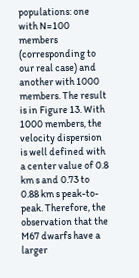populations: one with N=100 members (corresponding to our real case) and another with 1000 members. The result is in Figure 13. With 1000 members, the velocity dispersion is well defined with a center value of 0.8 km s and 0.73 to 0.88 km s peak-to-peak. Therefore, the observation that the M67 dwarfs have a larger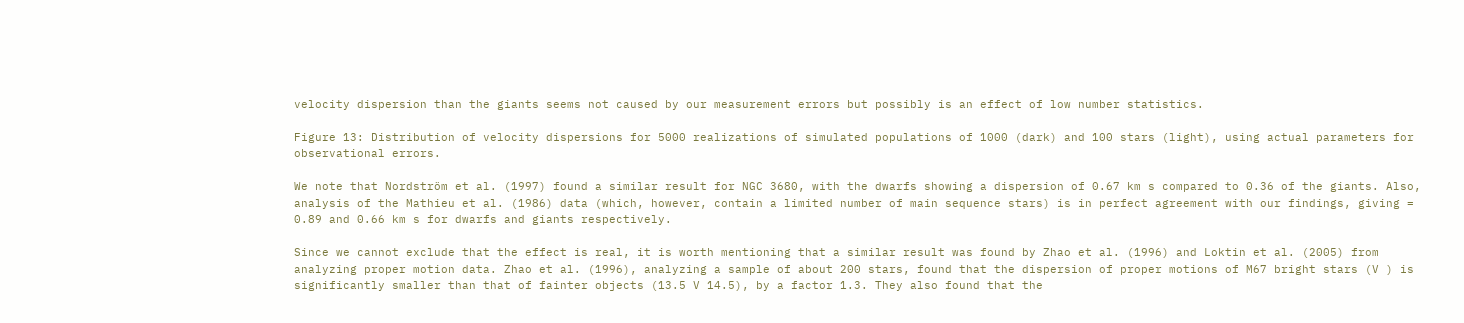velocity dispersion than the giants seems not caused by our measurement errors but possibly is an effect of low number statistics.

Figure 13: Distribution of velocity dispersions for 5000 realizations of simulated populations of 1000 (dark) and 100 stars (light), using actual parameters for observational errors.

We note that Nordström et al. (1997) found a similar result for NGC 3680, with the dwarfs showing a dispersion of 0.67 km s compared to 0.36 of the giants. Also, analysis of the Mathieu et al. (1986) data (which, however, contain a limited number of main sequence stars) is in perfect agreement with our findings, giving = 0.89 and 0.66 km s for dwarfs and giants respectively.

Since we cannot exclude that the effect is real, it is worth mentioning that a similar result was found by Zhao et al. (1996) and Loktin et al. (2005) from analyzing proper motion data. Zhao et al. (1996), analyzing a sample of about 200 stars, found that the dispersion of proper motions of M67 bright stars (V ) is significantly smaller than that of fainter objects (13.5 V 14.5), by a factor 1.3. They also found that the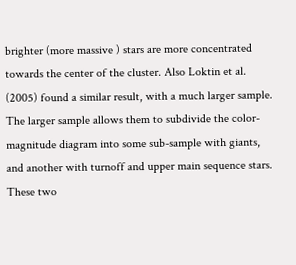brighter (more massive ) stars are more concentrated towards the center of the cluster. Also Loktin et al. (2005) found a similar result, with a much larger sample. The larger sample allows them to subdivide the color-magnitude diagram into some sub-sample with giants, and another with turnoff and upper main sequence stars. These two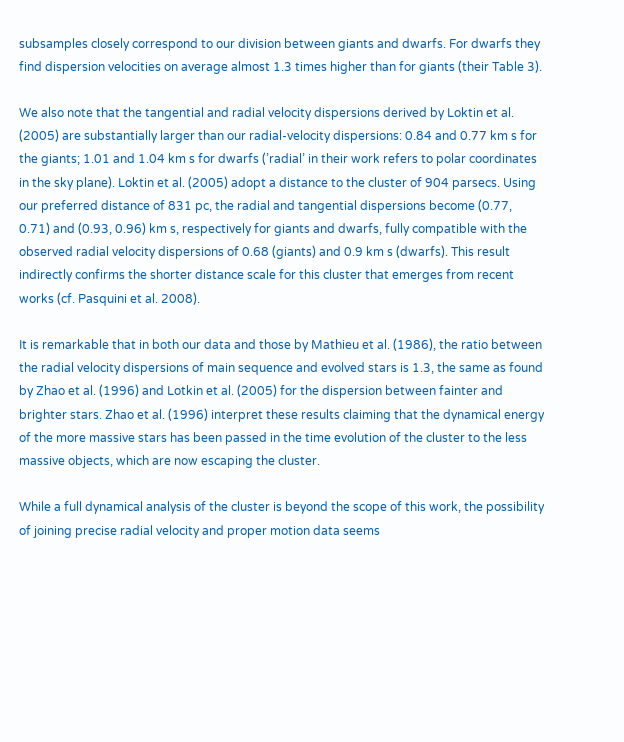subsamples closely correspond to our division between giants and dwarfs. For dwarfs they find dispersion velocities on average almost 1.3 times higher than for giants (their Table 3).

We also note that the tangential and radial velocity dispersions derived by Loktin et al. (2005) are substantially larger than our radial-velocity dispersions: 0.84 and 0.77 km s for the giants; 1.01 and 1.04 km s for dwarfs (’radial’ in their work refers to polar coordinates in the sky plane). Loktin et al. (2005) adopt a distance to the cluster of 904 parsecs. Using our preferred distance of 831 pc, the radial and tangential dispersions become (0.77, 0.71) and (0.93, 0.96) km s, respectively for giants and dwarfs, fully compatible with the observed radial velocity dispersions of 0.68 (giants) and 0.9 km s (dwarfs). This result indirectly confirms the shorter distance scale for this cluster that emerges from recent works (cf. Pasquini et al. 2008).

It is remarkable that in both our data and those by Mathieu et al. (1986), the ratio between the radial velocity dispersions of main sequence and evolved stars is 1.3, the same as found by Zhao et al. (1996) and Lotkin et al. (2005) for the dispersion between fainter and brighter stars. Zhao et al. (1996) interpret these results claiming that the dynamical energy of the more massive stars has been passed in the time evolution of the cluster to the less massive objects, which are now escaping the cluster.

While a full dynamical analysis of the cluster is beyond the scope of this work, the possibility of joining precise radial velocity and proper motion data seems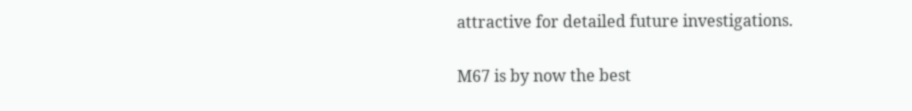attractive for detailed future investigations.

M67 is by now the best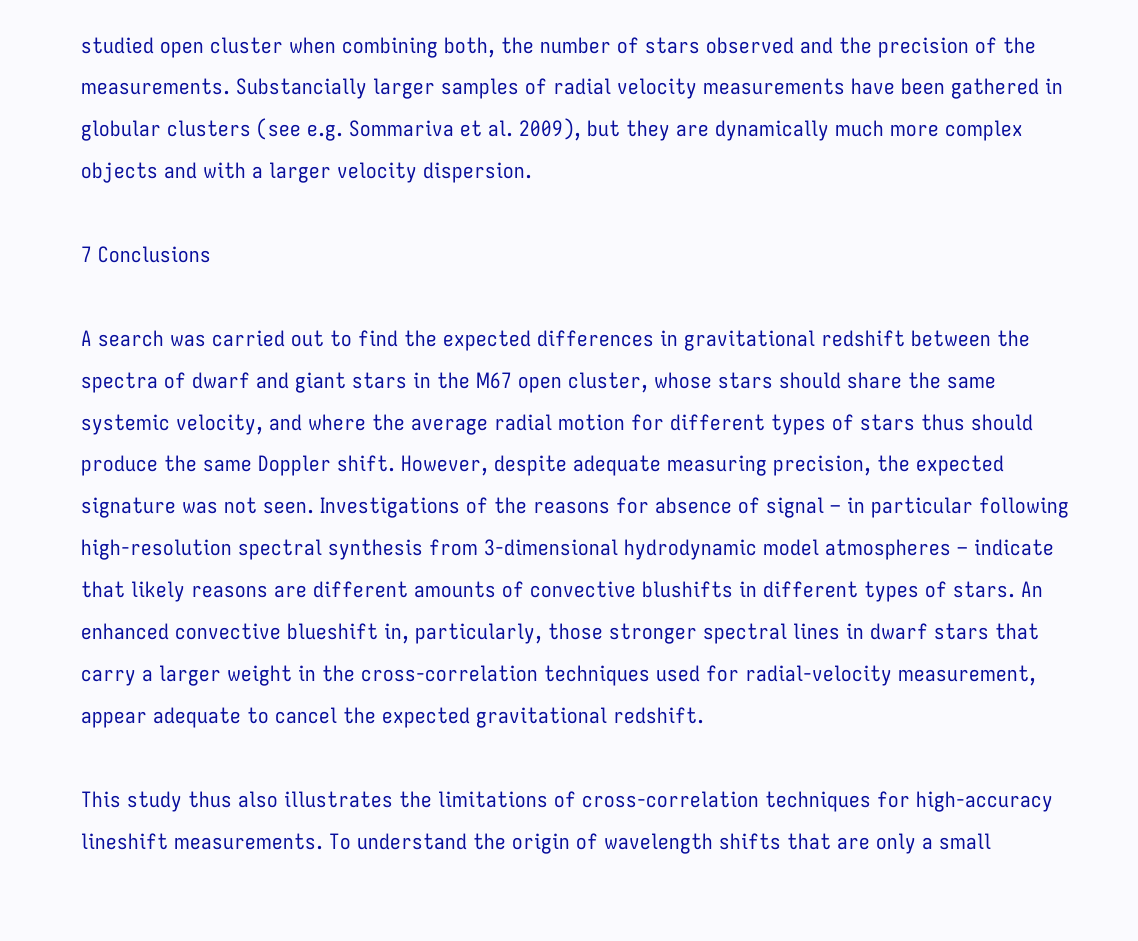studied open cluster when combining both, the number of stars observed and the precision of the measurements. Substancially larger samples of radial velocity measurements have been gathered in globular clusters (see e.g. Sommariva et al. 2009), but they are dynamically much more complex objects and with a larger velocity dispersion.

7 Conclusions

A search was carried out to find the expected differences in gravitational redshift between the spectra of dwarf and giant stars in the M67 open cluster, whose stars should share the same systemic velocity, and where the average radial motion for different types of stars thus should produce the same Doppler shift. However, despite adequate measuring precision, the expected signature was not seen. Investigations of the reasons for absence of signal – in particular following high-resolution spectral synthesis from 3-dimensional hydrodynamic model atmospheres – indicate that likely reasons are different amounts of convective blushifts in different types of stars. An enhanced convective blueshift in, particularly, those stronger spectral lines in dwarf stars that carry a larger weight in the cross-correlation techniques used for radial-velocity measurement, appear adequate to cancel the expected gravitational redshift.

This study thus also illustrates the limitations of cross-correlation techniques for high-accuracy lineshift measurements. To understand the origin of wavelength shifts that are only a small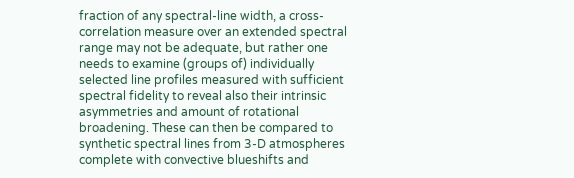fraction of any spectral-line width, a cross-correlation measure over an extended spectral range may not be adequate, but rather one needs to examine (groups of) individually selected line profiles measured with sufficient spectral fidelity to reveal also their intrinsic asymmetries and amount of rotational broadening. These can then be compared to synthetic spectral lines from 3-D atmospheres complete with convective blueshifts and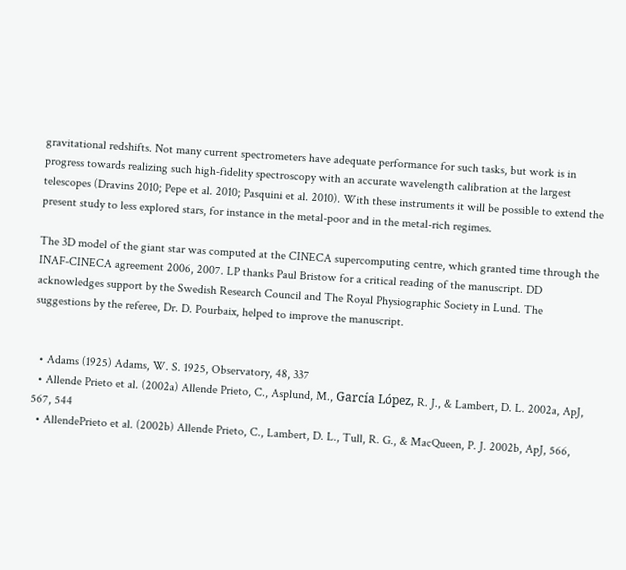gravitational redshifts. Not many current spectrometers have adequate performance for such tasks, but work is in progress towards realizing such high-fidelity spectroscopy with an accurate wavelength calibration at the largest telescopes (Dravins 2010; Pepe et al. 2010; Pasquini et al. 2010). With these instruments it will be possible to extend the present study to less explored stars, for instance in the metal-poor and in the metal-rich regimes.

The 3D model of the giant star was computed at the CINECA supercomputing centre, which granted time through the INAF-CINECA agreement 2006, 2007. LP thanks Paul Bristow for a critical reading of the manuscript. DD acknowledges support by the Swedish Research Council and The Royal Physiographic Society in Lund. The suggestions by the referee, Dr. D. Pourbaix, helped to improve the manuscript.


  • Adams (1925) Adams, W. S. 1925, Observatory, 48, 337
  • Allende Prieto et al. (2002a) Allende Prieto, C., Asplund, M., García López, R. J., & Lambert, D. L. 2002a, ApJ, 567, 544
  • AllendePrieto et al. (2002b) Allende Prieto, C., Lambert, D. L., Tull, R. G., & MacQueen, P. J. 2002b, ApJ, 566,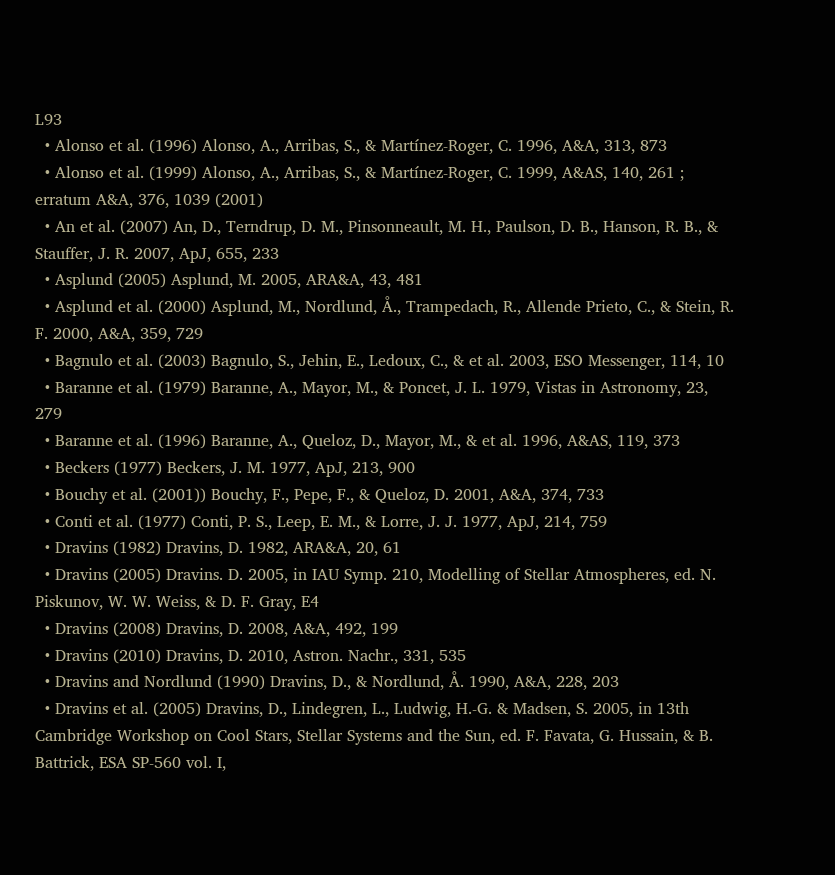L93
  • Alonso et al. (1996) Alonso, A., Arribas, S., & Martínez-Roger, C. 1996, A&A, 313, 873
  • Alonso et al. (1999) Alonso, A., Arribas, S., & Martínez-Roger, C. 1999, A&AS, 140, 261 ; erratum A&A, 376, 1039 (2001)
  • An et al. (2007) An, D., Terndrup, D. M., Pinsonneault, M. H., Paulson, D. B., Hanson, R. B., & Stauffer, J. R. 2007, ApJ, 655, 233
  • Asplund (2005) Asplund, M. 2005, ARA&A, 43, 481
  • Asplund et al. (2000) Asplund, M., Nordlund, Å., Trampedach, R., Allende Prieto, C., & Stein, R. F. 2000, A&A, 359, 729
  • Bagnulo et al. (2003) Bagnulo, S., Jehin, E., Ledoux, C., & et al. 2003, ESO Messenger, 114, 10
  • Baranne et al. (1979) Baranne, A., Mayor, M., & Poncet, J. L. 1979, Vistas in Astronomy, 23, 279
  • Baranne et al. (1996) Baranne, A., Queloz, D., Mayor, M., & et al. 1996, A&AS, 119, 373
  • Beckers (1977) Beckers, J. M. 1977, ApJ, 213, 900
  • Bouchy et al. (2001)) Bouchy, F., Pepe, F., & Queloz, D. 2001, A&A, 374, 733
  • Conti et al. (1977) Conti, P. S., Leep, E. M., & Lorre, J. J. 1977, ApJ, 214, 759
  • Dravins (1982) Dravins, D. 1982, ARA&A, 20, 61
  • Dravins (2005) Dravins. D. 2005, in IAU Symp. 210, Modelling of Stellar Atmospheres, ed. N. Piskunov, W. W. Weiss, & D. F. Gray, E4
  • Dravins (2008) Dravins, D. 2008, A&A, 492, 199
  • Dravins (2010) Dravins, D. 2010, Astron. Nachr., 331, 535
  • Dravins and Nordlund (1990) Dravins, D., & Nordlund, Å. 1990, A&A, 228, 203
  • Dravins et al. (2005) Dravins, D., Lindegren, L., Ludwig, H.-G. & Madsen, S. 2005, in 13th Cambridge Workshop on Cool Stars, Stellar Systems and the Sun, ed. F. Favata, G. Hussain, & B. Battrick, ESA SP-560 vol. I,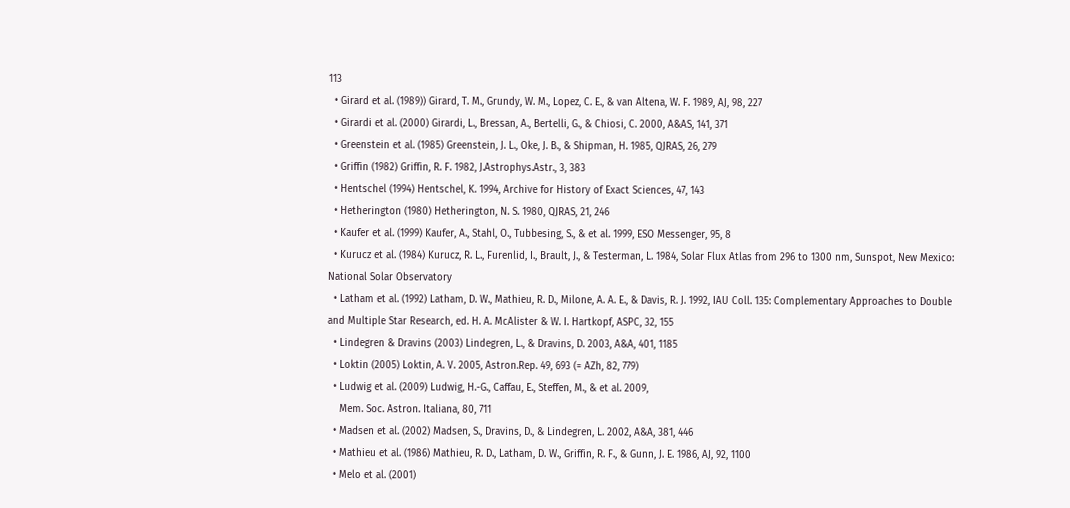113
  • Girard et al. (1989)) Girard, T. M., Grundy, W. M., Lopez, C. E., & van Altena, W. F. 1989, AJ, 98, 227
  • Girardi et al. (2000) Girardi, L., Bressan, A., Bertelli, G., & Chiosi, C. 2000, A&AS, 141, 371
  • Greenstein et al. (1985) Greenstein, J. L., Oke, J. B., & Shipman, H. 1985, QJRAS, 26, 279
  • Griffin (1982) Griffin, R. F. 1982, J.Astrophys.Astr., 3, 383
  • Hentschel (1994) Hentschel, K. 1994, Archive for History of Exact Sciences, 47, 143
  • Hetherington (1980) Hetherington, N. S. 1980, QJRAS, 21, 246
  • Kaufer et al. (1999) Kaufer, A., Stahl, O., Tubbesing, S., & et al. 1999, ESO Messenger, 95, 8
  • Kurucz et al. (1984) Kurucz, R. L., Furenlid, I., Brault, J., & Testerman, L. 1984, Solar Flux Atlas from 296 to 1300 nm, Sunspot, New Mexico: National Solar Observatory
  • Latham et al. (1992) Latham, D. W., Mathieu, R. D., Milone, A. A. E., & Davis, R. J. 1992, IAU Coll. 135: Complementary Approaches to Double and Multiple Star Research, ed. H. A. McAlister & W. I. Hartkopf, ASPC, 32, 155
  • Lindegren & Dravins (2003) Lindegren, L., & Dravins, D. 2003, A&A, 401, 1185
  • Loktin (2005) Loktin, A. V. 2005, Astron.Rep. 49, 693 (= AZh, 82, 779)
  • Ludwig et al. (2009) Ludwig, H.-G., Caffau, E., Steffen, M., & et al. 2009,
    Mem. Soc. Astron. Italiana, 80, 711
  • Madsen et al. (2002) Madsen, S., Dravins, D., & Lindegren, L. 2002, A&A, 381, 446
  • Mathieu et al. (1986) Mathieu, R. D., Latham, D. W., Griffin, R. F., & Gunn, J. E. 1986, AJ, 92, 1100
  • Melo et al. (2001)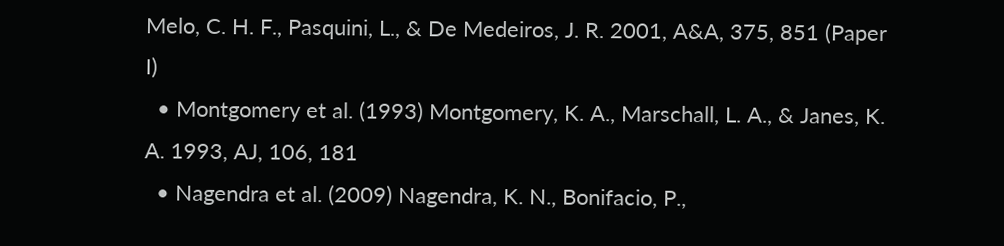Melo, C. H. F., Pasquini, L., & De Medeiros, J. R. 2001, A&A, 375, 851 (Paper I)
  • Montgomery et al. (1993) Montgomery, K. A., Marschall, L. A., & Janes, K. A. 1993, AJ, 106, 181
  • Nagendra et al. (2009) Nagendra, K. N., Bonifacio, P.,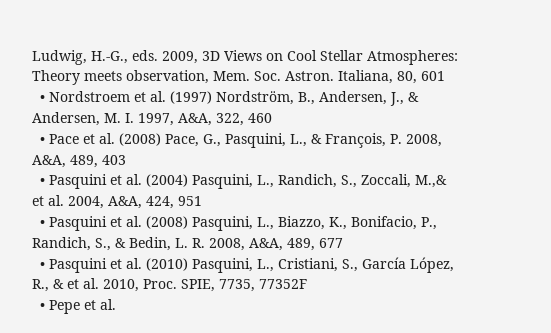Ludwig, H.-G., eds. 2009, 3D Views on Cool Stellar Atmospheres: Theory meets observation, Mem. Soc. Astron. Italiana, 80, 601
  • Nordstroem et al. (1997) Nordström, B., Andersen, J., & Andersen, M. I. 1997, A&A, 322, 460
  • Pace et al. (2008) Pace, G., Pasquini, L., & François, P. 2008, A&A, 489, 403
  • Pasquini et al. (2004) Pasquini, L., Randich, S., Zoccali, M.,& et al. 2004, A&A, 424, 951
  • Pasquini et al. (2008) Pasquini, L., Biazzo, K., Bonifacio, P., Randich, S., & Bedin, L. R. 2008, A&A, 489, 677
  • Pasquini et al. (2010) Pasquini, L., Cristiani, S., García López, R., & et al. 2010, Proc. SPIE, 7735, 77352F
  • Pepe et al.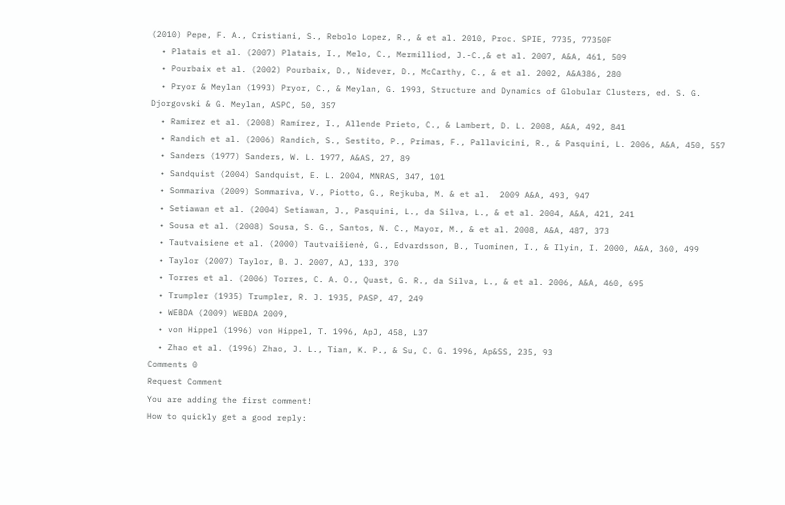(2010) Pepe, F. A., Cristiani, S., Rebolo Lopez, R., & et al. 2010, Proc. SPIE, 7735, 77350F
  • Platais et al. (2007) Platais, I., Melo, C., Mermilliod, J.-C.,& et al. 2007, A&A, 461, 509
  • Pourbaix et al. (2002) Pourbaix, D., Nidever, D., McCarthy, C., & et al. 2002, A&A386, 280
  • Pryor & Meylan (1993) Pryor, C., & Meylan, G. 1993, Structure and Dynamics of Globular Clusters, ed. S. G. Djorgovski & G. Meylan, ASPC, 50, 357
  • Ramirez et al. (2008) Ramírez, I., Allende Prieto, C., & Lambert, D. L. 2008, A&A, 492, 841
  • Randich et al. (2006) Randich, S., Sestito, P., Primas, F., Pallavicini, R., & Pasquini, L. 2006, A&A, 450, 557
  • Sanders (1977) Sanders, W. L. 1977, A&AS, 27, 89
  • Sandquist (2004) Sandquist, E. L. 2004, MNRAS, 347, 101
  • Sommariva (2009) Sommariva, V., Piotto, G., Rejkuba, M. & et al.  2009 A&A, 493, 947
  • Setiawan et al. (2004) Setiawan, J., Pasquini, L., da Silva, L., & et al. 2004, A&A, 421, 241
  • Sousa et al. (2008) Sousa, S. G., Santos, N. C., Mayor, M., & et al. 2008, A&A, 487, 373
  • Tautvaisiene et al. (2000) Tautvaišienė, G., Edvardsson, B., Tuominen, I., & Ilyin, I. 2000, A&A, 360, 499
  • Taylor (2007) Taylor, B. J. 2007, AJ, 133, 370
  • Torres et al. (2006) Torres, C. A. O., Quast, G. R., da Silva, L., & et al. 2006, A&A, 460, 695
  • Trumpler (1935) Trumpler, R. J. 1935, PASP, 47, 249
  • WEBDA (2009) WEBDA 2009,
  • von Hippel (1996) von Hippel, T. 1996, ApJ, 458, L37
  • Zhao et al. (1996) Zhao, J. L., Tian, K. P., & Su, C. G. 1996, Ap&SS, 235, 93
Comments 0
Request Comment
You are adding the first comment!
How to quickly get a good reply: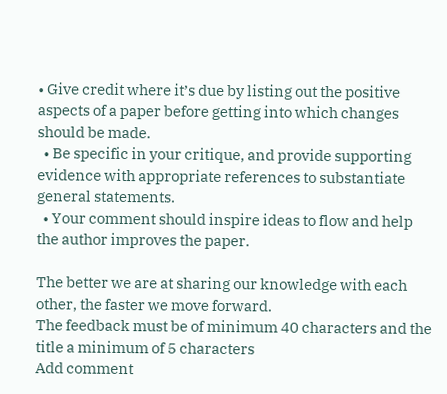• Give credit where it’s due by listing out the positive aspects of a paper before getting into which changes should be made.
  • Be specific in your critique, and provide supporting evidence with appropriate references to substantiate general statements.
  • Your comment should inspire ideas to flow and help the author improves the paper.

The better we are at sharing our knowledge with each other, the faster we move forward.
The feedback must be of minimum 40 characters and the title a minimum of 5 characters
Add comment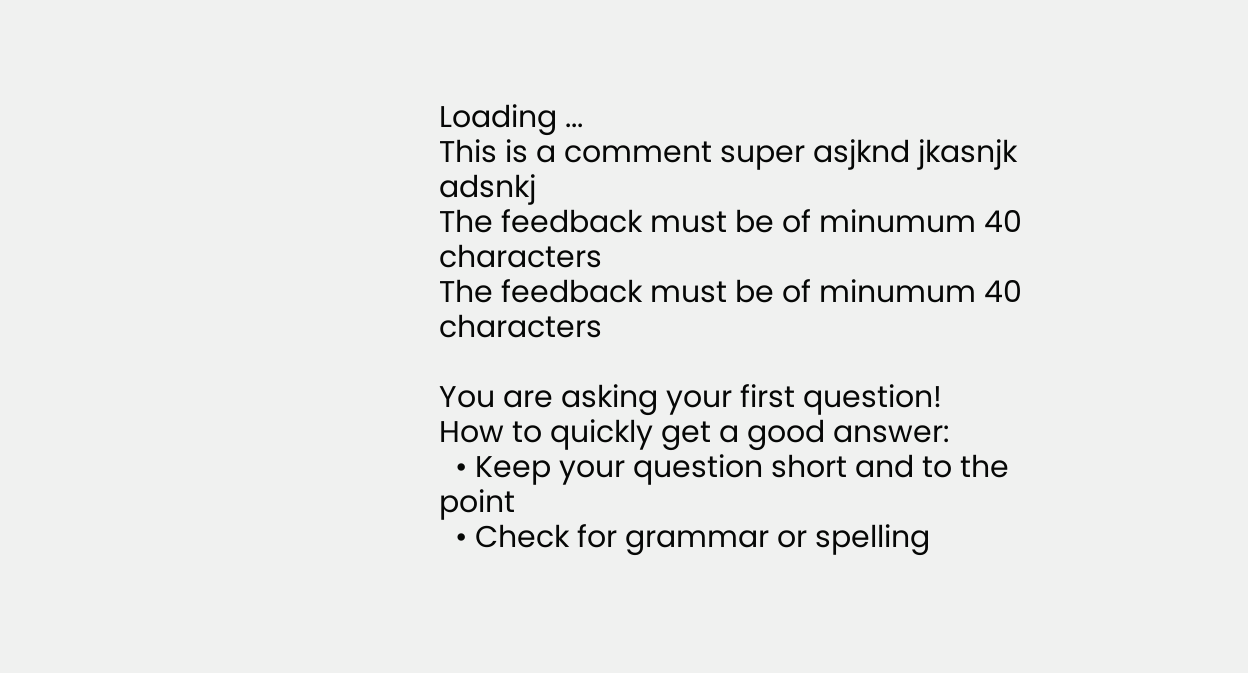Loading ...
This is a comment super asjknd jkasnjk adsnkj
The feedback must be of minumum 40 characters
The feedback must be of minumum 40 characters

You are asking your first question!
How to quickly get a good answer:
  • Keep your question short and to the point
  • Check for grammar or spelling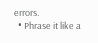errors.
  • Phrase it like a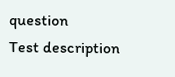question
Test description